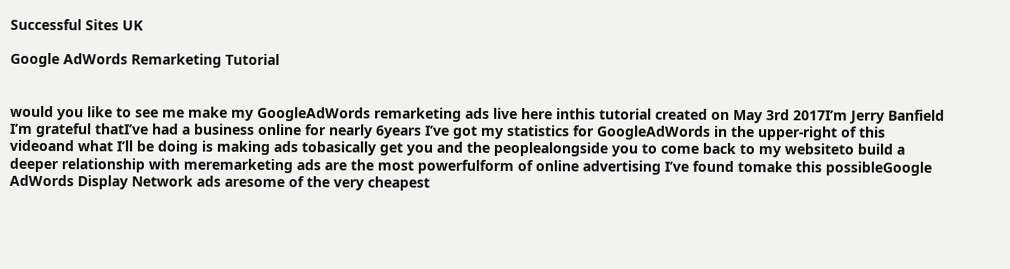Successful Sites UK

Google AdWords Remarketing Tutorial


would you like to see me make my GoogleAdWords remarketing ads live here inthis tutorial created on May 3rd 2017I’m Jerry Banfield I’m grateful thatI’ve had a business online for nearly 6years I’ve got my statistics for GoogleAdWords in the upper-right of this videoand what I’ll be doing is making ads tobasically get you and the peoplealongside you to come back to my websiteto build a deeper relationship with meremarketing ads are the most powerfulform of online advertising I’ve found tomake this possibleGoogle AdWords Display Network ads aresome of the very cheapest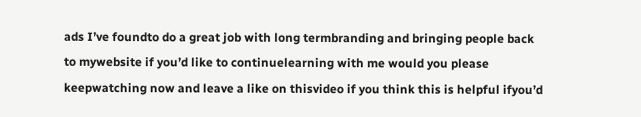ads I’ve foundto do a great job with long termbranding and bringing people back to mywebsite if you’d like to continuelearning with me would you please keepwatching now and leave a like on thisvideo if you think this is helpful ifyou’d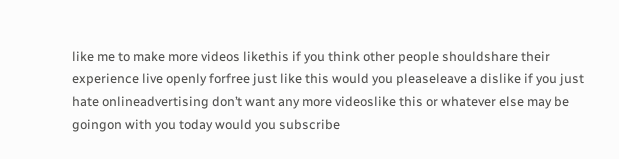like me to make more videos likethis if you think other people shouldshare their experience live openly forfree just like this would you pleaseleave a dislike if you just hate onlineadvertising don’t want any more videoslike this or whatever else may be goingon with you today would you subscribe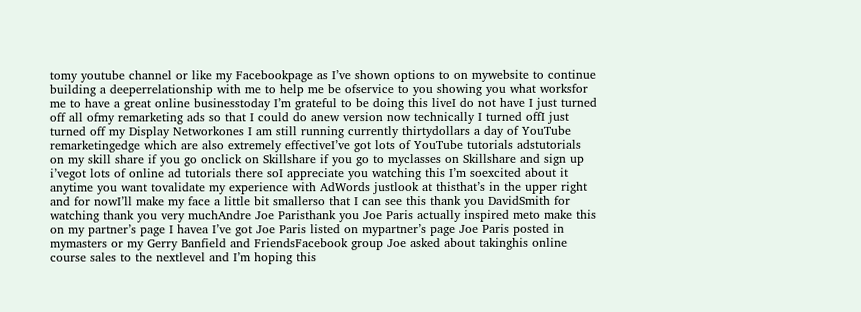tomy youtube channel or like my Facebookpage as I’ve shown options to on mywebsite to continue building a deeperrelationship with me to help me be ofservice to you showing you what worksfor me to have a great online businesstoday I’m grateful to be doing this liveI do not have I just turned off all ofmy remarketing ads so that I could do anew version now technically I turned offI just turned off my Display Networkones I am still running currently thirtydollars a day of YouTube remarketingedge which are also extremely effectiveI’ve got lots of YouTube tutorials adstutorials on my skill share if you go onclick on Skillshare if you go to myclasses on Skillshare and sign up i’vegot lots of online ad tutorials there soI appreciate you watching this I’m soexcited about it anytime you want tovalidate my experience with AdWords justlook at thisthat’s in the upper right and for nowI’ll make my face a little bit smallerso that I can see this thank you DavidSmith for watching thank you very muchAndre Joe Paristhank you Joe Paris actually inspired meto make this on my partner’s page I havea I’ve got Joe Paris listed on mypartner’s page Joe Paris posted in mymasters or my Gerry Banfield and FriendsFacebook group Joe asked about takinghis online course sales to the nextlevel and I’m hoping this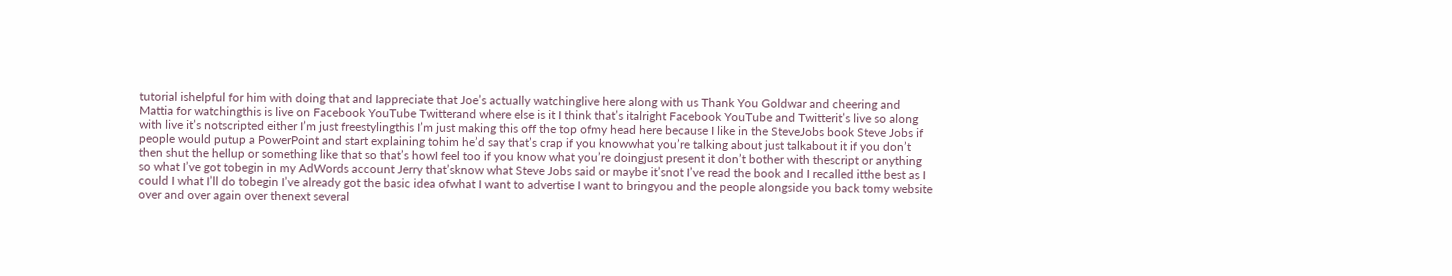tutorial ishelpful for him with doing that and Iappreciate that Joe’s actually watchinglive here along with us Thank You Goldwar and cheering and Mattia for watchingthis is live on Facebook YouTube Twitterand where else is it I think that’s italright Facebook YouTube and Twitterit’s live so along with live it’s notscripted either I’m just freestylingthis I’m just making this off the top ofmy head here because I like in the SteveJobs book Steve Jobs if people would putup a PowerPoint and start explaining tohim he’d say that’s crap if you knowwhat you’re talking about just talkabout it if you don’t then shut the hellup or something like that so that’s howI feel too if you know what you’re doingjust present it don’t bother with thescript or anything so what I’ve got tobegin in my AdWords account Jerry that’sknow what Steve Jobs said or maybe it’snot I’ve read the book and I recalled itthe best as I could I what I’ll do tobegin I’ve already got the basic idea ofwhat I want to advertise I want to bringyou and the people alongside you back tomy website over and over again over thenext several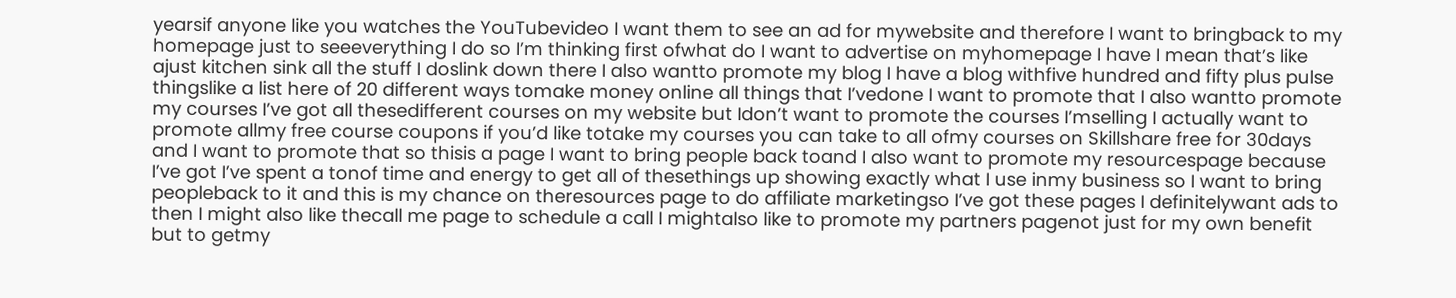yearsif anyone like you watches the YouTubevideo I want them to see an ad for mywebsite and therefore I want to bringback to my homepage just to seeeverything I do so I’m thinking first ofwhat do I want to advertise on myhomepage I have I mean that’s like ajust kitchen sink all the stuff I doslink down there I also wantto promote my blog I have a blog withfive hundred and fifty plus pulse thingslike a list here of 20 different ways tomake money online all things that I’vedone I want to promote that I also wantto promote my courses I’ve got all thesedifferent courses on my website but Idon’t want to promote the courses I’mselling I actually want to promote allmy free course coupons if you’d like totake my courses you can take to all ofmy courses on Skillshare free for 30days and I want to promote that so thisis a page I want to bring people back toand I also want to promote my resourcespage because I’ve got I’ve spent a tonof time and energy to get all of thesethings up showing exactly what I use inmy business so I want to bring peopleback to it and this is my chance on theresources page to do affiliate marketingso I’ve got these pages I definitelywant ads to then I might also like thecall me page to schedule a call I mightalso like to promote my partners pagenot just for my own benefit but to getmy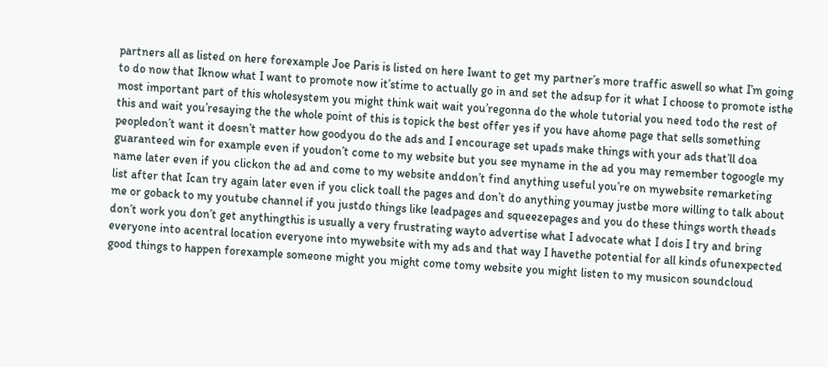partners all as listed on here forexample Joe Paris is listed on here Iwant to get my partner’s more traffic aswell so what I’m going to do now that Iknow what I want to promote now it’stime to actually go in and set the adsup for it what I choose to promote isthe most important part of this wholesystem you might think wait wait you’regonna do the whole tutorial you need todo the rest of this and wait you’resaying the the whole point of this is topick the best offer yes if you have ahome page that sells something peopledon’t want it doesn’t matter how goodyou do the ads and I encourage set upads make things with your ads that’ll doa guaranteed win for example even if youdon’t come to my website but you see myname in the ad you may remember togoogle my name later even if you clickon the ad and come to my website anddon’t find anything useful you’re on mywebsite remarketing list after that Ican try again later even if you click toall the pages and don’t do anything youmay justbe more willing to talk about me or goback to my youtube channel if you justdo things like leadpages and squeezepages and you do these things worth theads don’t work you don’t get anythingthis is usually a very frustrating wayto advertise what I advocate what I dois I try and bring everyone into acentral location everyone into mywebsite with my ads and that way I havethe potential for all kinds ofunexpected good things to happen forexample someone might you might come tomy website you might listen to my musicon soundcloud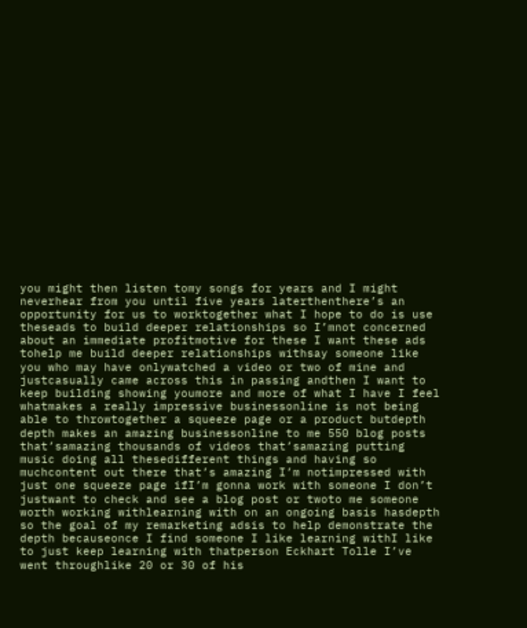you might then listen tomy songs for years and I might neverhear from you until five years laterthenthere’s an opportunity for us to worktogether what I hope to do is use theseads to build deeper relationships so I’mnot concerned about an immediate profitmotive for these I want these ads tohelp me build deeper relationships withsay someone like you who may have onlywatched a video or two of mine and justcasually came across this in passing andthen I want to keep building showing youmore and more of what I have I feel whatmakes a really impressive businessonline is not being able to throwtogether a squeeze page or a product butdepth depth makes an amazing businessonline to me 550 blog posts that’samazing thousands of videos that’samazing putting music doing all thesedifferent things and having so muchcontent out there that’s amazing I’m notimpressed with just one squeeze page ifI’m gonna work with someone I don’t justwant to check and see a blog post or twoto me someone worth working withlearning with on an ongoing basis hasdepth so the goal of my remarketing adsis to help demonstrate the depth becauseonce I find someone I like learning withI like to just keep learning with thatperson Eckhart Tolle I’ve went throughlike 20 or 30 of his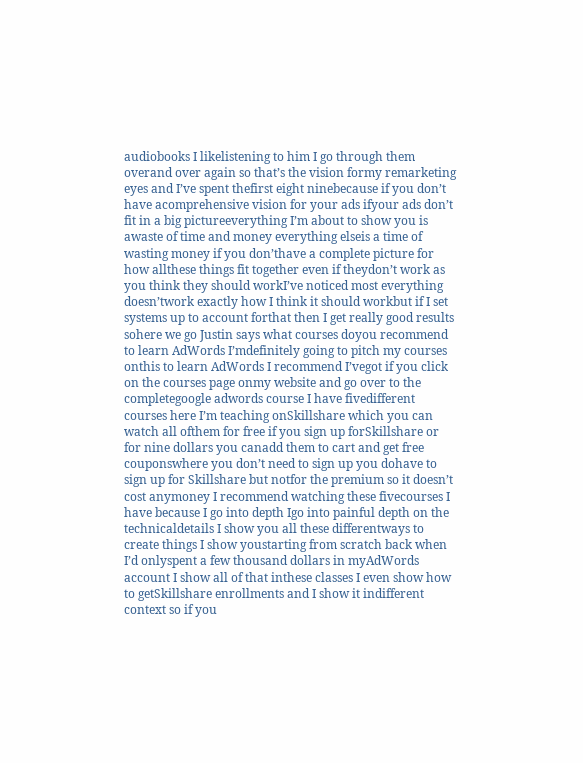audiobooks I likelistening to him I go through them overand over again so that’s the vision formy remarketing eyes and I’ve spent thefirst eight ninebecause if you don’t have acomprehensive vision for your ads ifyour ads don’t fit in a big pictureeverything I’m about to show you is awaste of time and money everything elseis a time of wasting money if you don’thave a complete picture for how allthese things fit together even if theydon’t work as you think they should workI’ve noticed most everything doesn’twork exactly how I think it should workbut if I set systems up to account forthat then I get really good results sohere we go Justin says what courses doyou recommend to learn AdWords I’mdefinitely going to pitch my courses onthis to learn AdWords I recommend I’vegot if you click on the courses page onmy website and go over to the completegoogle adwords course I have fivedifferent courses here I’m teaching onSkillshare which you can watch all ofthem for free if you sign up forSkillshare or for nine dollars you canadd them to cart and get free couponswhere you don’t need to sign up you dohave to sign up for Skillshare but notfor the premium so it doesn’t cost anymoney I recommend watching these fivecourses I have because I go into depth Igo into painful depth on the technicaldetails I show you all these differentways to create things I show youstarting from scratch back when I’d onlyspent a few thousand dollars in myAdWords account I show all of that inthese classes I even show how to getSkillshare enrollments and I show it indifferent context so if you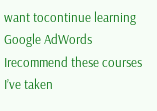want tocontinue learning Google AdWords Irecommend these courses I’ve taken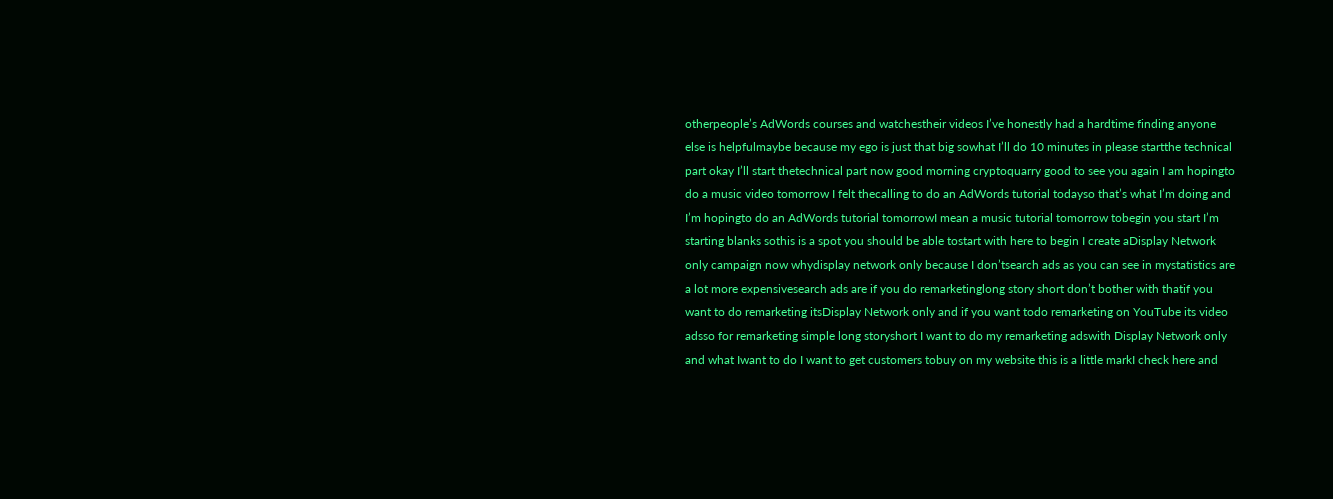otherpeople’s AdWords courses and watchestheir videos I’ve honestly had a hardtime finding anyone else is helpfulmaybe because my ego is just that big sowhat I’ll do 10 minutes in please startthe technical part okay I’ll start thetechnical part now good morning cryptoquarry good to see you again I am hopingto do a music video tomorrow I felt thecalling to do an AdWords tutorial todayso that’s what I’m doing and I’m hopingto do an AdWords tutorial tomorrowI mean a music tutorial tomorrow tobegin you start I’m starting blanks sothis is a spot you should be able tostart with here to begin I create aDisplay Network only campaign now whydisplay network only because I don’tsearch ads as you can see in mystatistics are a lot more expensivesearch ads are if you do remarketinglong story short don’t bother with thatif you want to do remarketing itsDisplay Network only and if you want todo remarketing on YouTube its video adsso for remarketing simple long storyshort I want to do my remarketing adswith Display Network only and what Iwant to do I want to get customers tobuy on my website this is a little markI check here and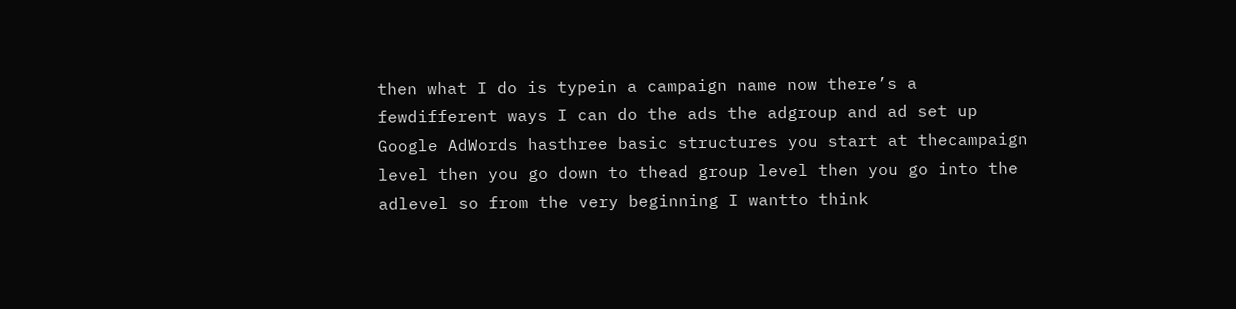then what I do is typein a campaign name now there’s a fewdifferent ways I can do the ads the adgroup and ad set up Google AdWords hasthree basic structures you start at thecampaign level then you go down to thead group level then you go into the adlevel so from the very beginning I wantto think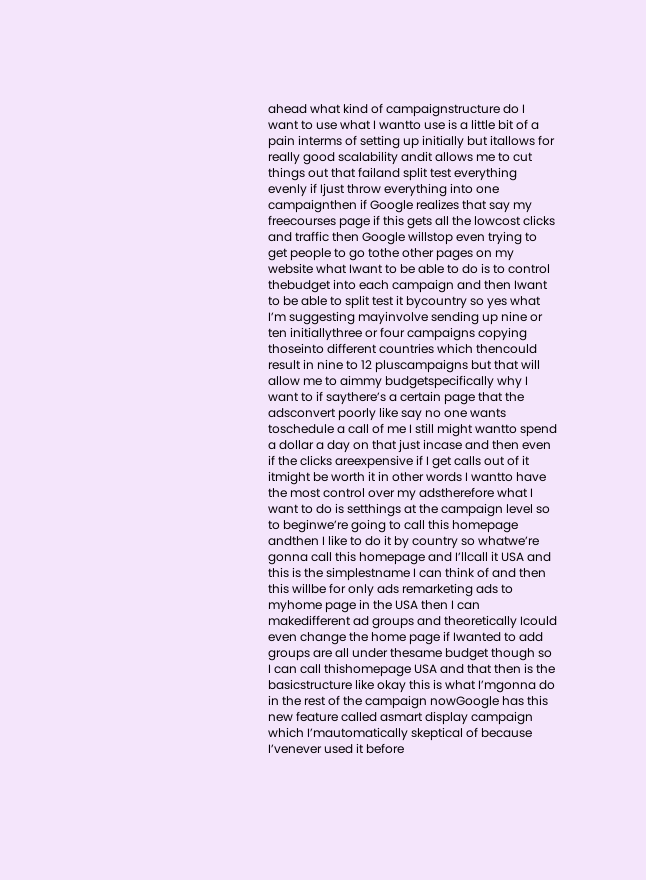ahead what kind of campaignstructure do I want to use what I wantto use is a little bit of a pain interms of setting up initially but itallows for really good scalability andit allows me to cut things out that failand split test everything evenly if Ijust throw everything into one campaignthen if Google realizes that say my freecourses page if this gets all the lowcost clicks and traffic then Google willstop even trying to get people to go tothe other pages on my website what Iwant to be able to do is to control thebudget into each campaign and then Iwant to be able to split test it bycountry so yes what I’m suggesting mayinvolve sending up nine or ten initiallythree or four campaigns copying thoseinto different countries which thencould result in nine to 12 pluscampaigns but that will allow me to aimmy budgetspecifically why I want to if saythere’s a certain page that the adsconvert poorly like say no one wants toschedule a call of me I still might wantto spend a dollar a day on that just incase and then even if the clicks areexpensive if I get calls out of it itmight be worth it in other words I wantto have the most control over my adstherefore what I want to do is setthings at the campaign level so to beginwe’re going to call this homepage andthen I like to do it by country so whatwe’re gonna call this homepage and I’llcall it USA and this is the simplestname I can think of and then this willbe for only ads remarketing ads to myhome page in the USA then I can makedifferent ad groups and theoretically Icould even change the home page if Iwanted to add groups are all under thesame budget though so I can call thishomepage USA and that then is the basicstructure like okay this is what I’mgonna do in the rest of the campaign nowGoogle has this new feature called asmart display campaign which I’mautomatically skeptical of because I’venever used it before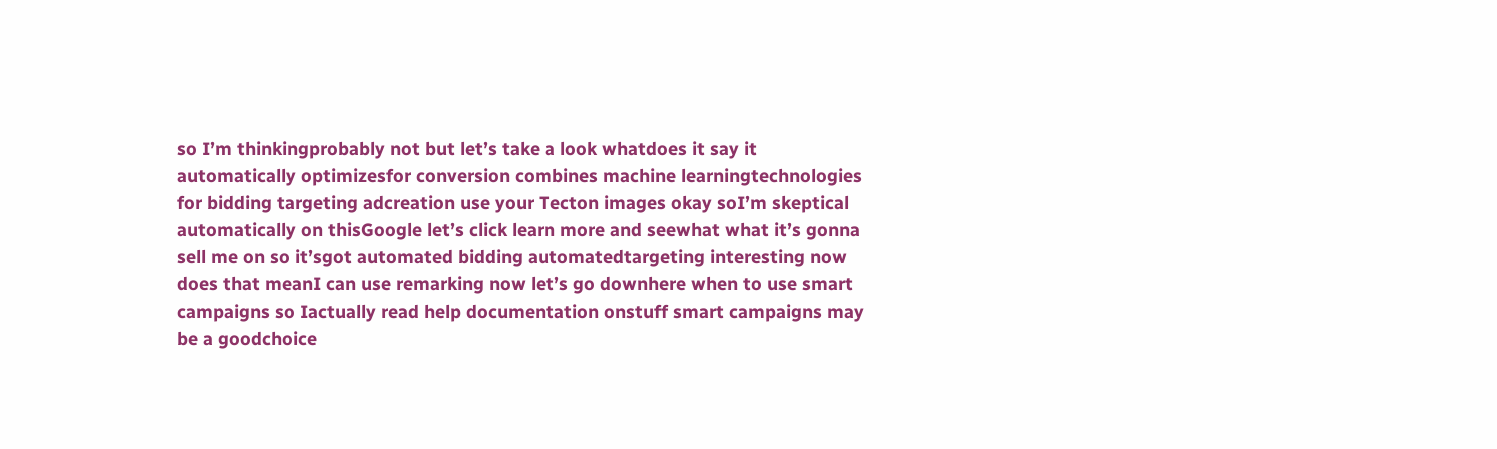so I’m thinkingprobably not but let’s take a look whatdoes it say it automatically optimizesfor conversion combines machine learningtechnologies for bidding targeting adcreation use your Tecton images okay soI’m skeptical automatically on thisGoogle let’s click learn more and seewhat what it’s gonna sell me on so it’sgot automated bidding automatedtargeting interesting now does that meanI can use remarking now let’s go downhere when to use smart campaigns so Iactually read help documentation onstuff smart campaigns may be a goodchoice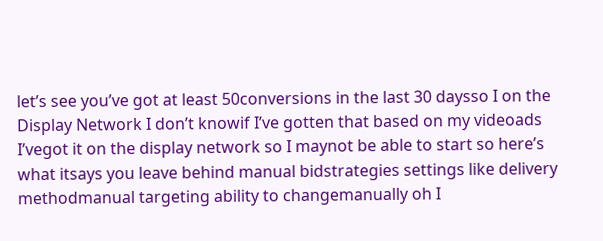let’s see you’ve got at least 50conversions in the last 30 daysso I on the Display Network I don’t knowif I’ve gotten that based on my videoads I’vegot it on the display network so I maynot be able to start so here’s what itsays you leave behind manual bidstrategies settings like delivery methodmanual targeting ability to changemanually oh I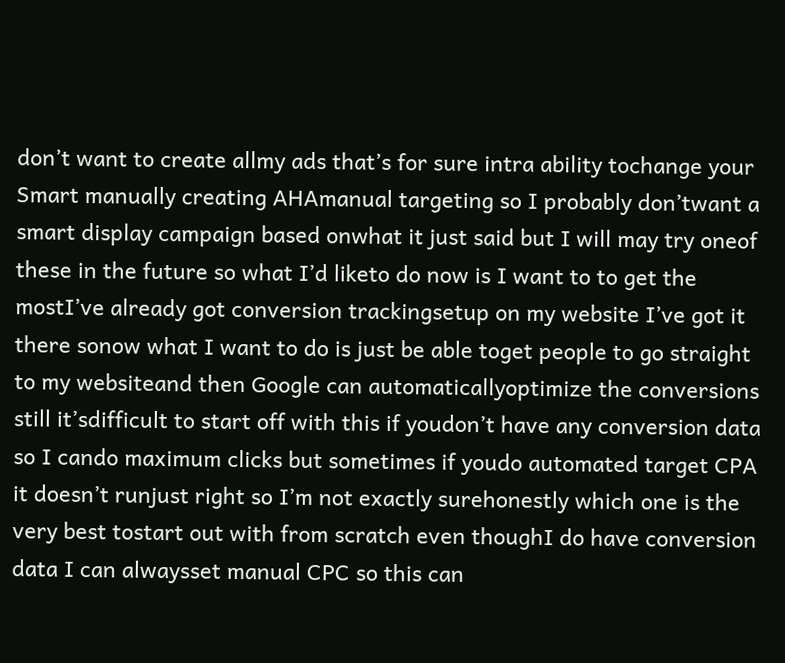don’t want to create allmy ads that’s for sure intra ability tochange your Smart manually creating AHAmanual targeting so I probably don’twant a smart display campaign based onwhat it just said but I will may try oneof these in the future so what I’d liketo do now is I want to to get the mostI’ve already got conversion trackingsetup on my website I’ve got it there sonow what I want to do is just be able toget people to go straight to my websiteand then Google can automaticallyoptimize the conversions still it’sdifficult to start off with this if youdon’t have any conversion data so I cando maximum clicks but sometimes if youdo automated target CPA it doesn’t runjust right so I’m not exactly surehonestly which one is the very best tostart out with from scratch even thoughI do have conversion data I can alwaysset manual CPC so this can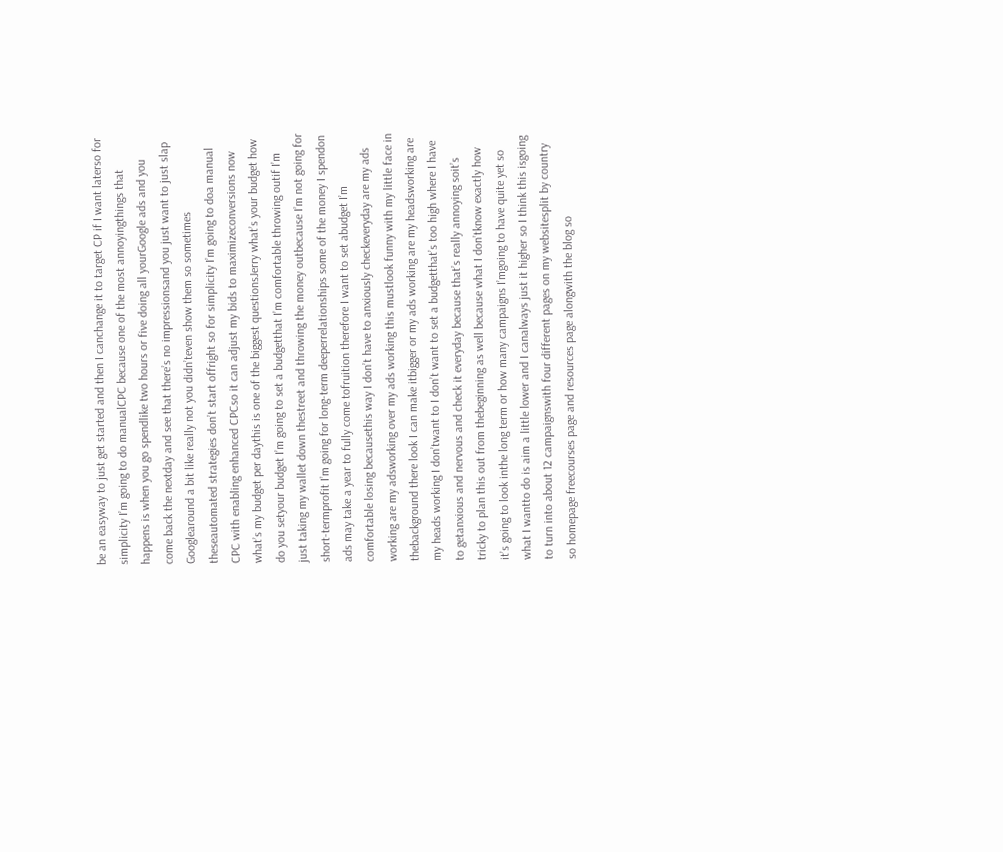be an easyway to just get started and then I canchange it to target CP if I want laterso for simplicity I’m going to do manualCPC because one of the most annoyingthings that happens is when you go spendlike two hours or five doing all yourGoogle ads and you come back the nextday and see that there’s no impressionsand you just want to just slap Googlearound a bit like really not you didn’teven show them so sometimes theseautomated strategies don’t start offright so for simplicity I’m going to doa manual CPC with enabling enhanced CPCso it can adjust my bids to maximizeconversions now what’s my budget per daythis is one of the biggest questionsJerry what’s your budget how do you setyour budget I’m going to set a budgetthat I’m comfortable throwing outif I’m just taking my wallet down thestreet and throwing the money outbecause I’m not going for short-termprofit I’m going for long-term deeperrelationships some of the money I spendon ads may take a year to fully come tofruition therefore I want to set abudget I’m comfortable losing becausethis way I don’t have to anxiously checkeveryday are my ads working are my adsworking over my ads working this mustlook funny with my little face in thebackground there look I can make itbigger or my ads working are my headsworking are my heads working I don’twant to I don’t want to set a budgetthat’s too high where I have to getanxious and nervous and check it everyday because that’s really annoying soit’s tricky to plan this out from thebeginning as well because what I don’tknow exactly how it’s going to look inthe long term or how many campaigns I’mgoing to have quite yet so what I wantto do is aim a little lower and I canalways just it higher so I think this isgoing to turn into about 12 campaignswith four different pages on my websitesplit by country so homepage freecourses page and resources page alongwith the blog so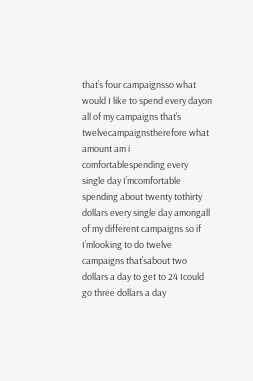that’s four campaignsso what would I like to spend every dayon all of my campaigns that’s twelvecampaignstherefore what amount am i comfortablespending every single day I’mcomfortable spending about twenty tothirty dollars every single day amongall of my different campaigns so if I’mlooking to do twelve campaigns that’sabout two dollars a day to get to 24 Icould go three dollars a day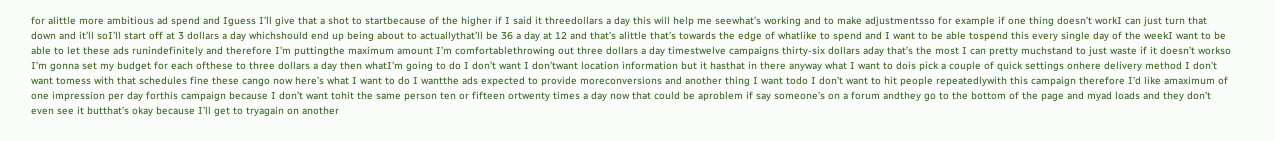for alittle more ambitious ad spend and Iguess I’ll give that a shot to startbecause of the higher if I said it threedollars a day this will help me seewhat’s working and to make adjustmentsso for example if one thing doesn’t workI can just turn that down and it’ll soI’ll start off at 3 dollars a day whichshould end up being about to actuallythat’ll be 36 a day at 12 and that’s alittle that’s towards the edge of whatlike to spend and I want to be able tospend this every single day of the weekI want to be able to let these ads runindefinitely and therefore I’m puttingthe maximum amount I’m comfortablethrowing out three dollars a day timestwelve campaigns thirty-six dollars aday that’s the most I can pretty muchstand to just waste if it doesn’t workso I’m gonna set my budget for each ofthese to three dollars a day then whatI’m going to do I don’t want I don’twant location information but it hasthat in there anyway what I want to dois pick a couple of quick settings onhere delivery method I don’t want tomess with that schedules fine these cango now here’s what I want to do I wantthe ads expected to provide moreconversions and another thing I want todo I don’t want to hit people repeatedlywith this campaign therefore I’d like amaximum of one impression per day forthis campaign because I don’t want tohit the same person ten or fifteen ortwenty times a day now that could be aproblem if say someone’s on a forum andthey go to the bottom of the page and myad loads and they don’t even see it butthat’s okay because I’ll get to tryagain on another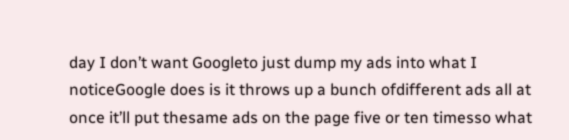day I don’t want Googleto just dump my ads into what I noticeGoogle does is it throws up a bunch ofdifferent ads all at once it’ll put thesame ads on the page five or ten timesso what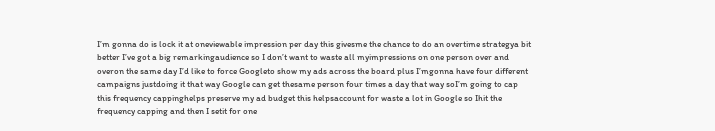I’m gonna do is lock it at oneviewable impression per day this givesme the chance to do an overtime strategya bit better I’ve got a big remarkingaudience so I don’t want to waste all myimpressions on one person over and overon the same day I’d like to force Googleto show my ads across the board plus I’mgonna have four different campaigns justdoing it that way Google can get thesame person four times a day that way soI’m going to cap this frequency cappinghelps preserve my ad budget this helpsaccount for waste a lot in Google so Ihit the frequency capping and then I setit for one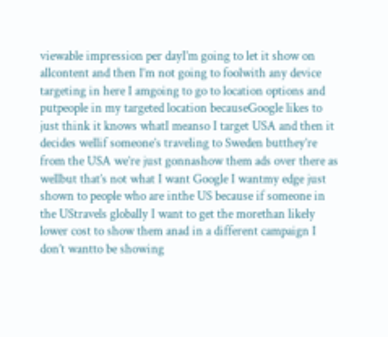viewable impression per dayI’m going to let it show on allcontent and then I’m not going to foolwith any device targeting in here I amgoing to go to location options and putpeople in my targeted location becauseGoogle likes to just think it knows whatI meanso I target USA and then it decides wellif someone’s traveling to Sweden butthey’re from the USA we’re just gonnashow them ads over there as wellbut that’s not what I want Google I wantmy edge just shown to people who are inthe US because if someone in the UStravels globally I want to get the morethan likely lower cost to show them anad in a different campaign I don’t wantto be showing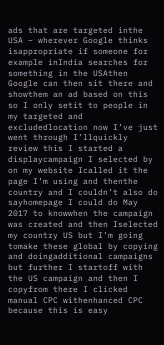ads that are targeted inthe USA – wherever Google thinks isappropriate if someone for example inIndia searches for something in the USAthen Google can then sit there and showthem an ad based on this so I only setit to people in my targeted and excludedlocation now I’ve just went through I’llquickly review this I started a displaycampaign I selected by on my website Icalled it the page I’m using and thenthe country and I couldn’t also do sayhomepage I could do May 2017 to knowwhen the campaign was created and then Iselected my country US but I’m going tomake these global by copying and doingadditional campaigns but further I startoff with the US campaign and then I copyfrom there I clicked manual CPC withenhanced CPC because this is easy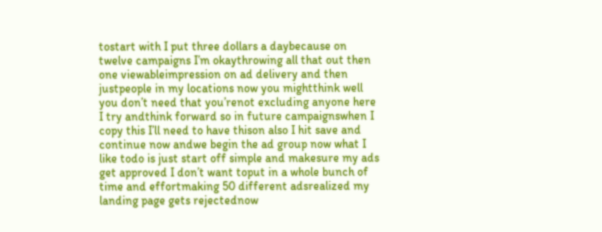tostart with I put three dollars a daybecause on twelve campaigns I’m okaythrowing all that out then one viewableimpression on ad delivery and then justpeople in my locations now you mightthink well you don’t need that you’renot excluding anyone here I try andthink forward so in future campaignswhen I copy this I’ll need to have thison also I hit save and continue now andwe begin the ad group now what I like todo is just start off simple and makesure my ads get approved I don’t want toput in a whole bunch of time and effortmaking 50 different adsrealized my landing page gets rejectednow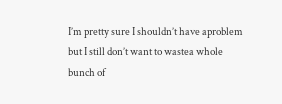I’m pretty sure I shouldn’t have aproblem but I still don’t want to wastea whole bunch of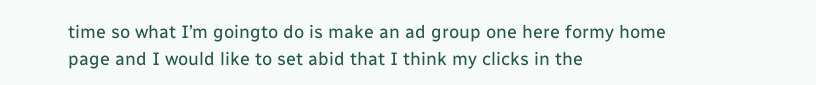time so what I’m goingto do is make an ad group one here formy home page and I would like to set abid that I think my clicks in the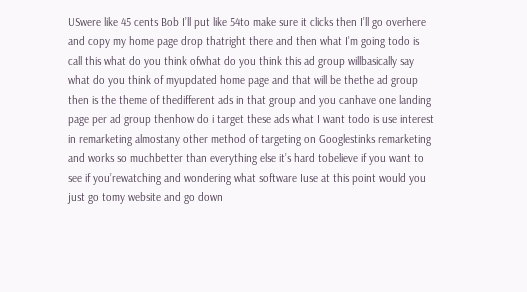USwere like 45 cents Bob I’ll put like 54to make sure it clicks then I’ll go overhere and copy my home page drop thatright there and then what I’m going todo is call this what do you think ofwhat do you think this ad group willbasically say what do you think of myupdated home page and that will be thethe ad group then is the theme of thedifferent ads in that group and you canhave one landing page per ad group thenhow do i target these ads what I want todo is use interest in remarketing almostany other method of targeting on Googlestinks remarketing and works so muchbetter than everything else it’s hard tobelieve if you want to see if you’rewatching and wondering what software Iuse at this point would you just go tomy website and go down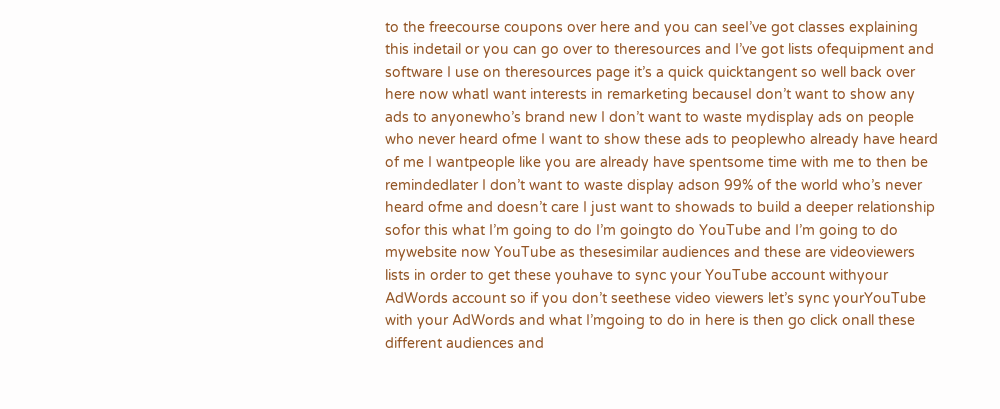to the freecourse coupons over here and you can seeI’ve got classes explaining this indetail or you can go over to theresources and I’ve got lists ofequipment and software I use on theresources page it’s a quick quicktangent so well back over here now whatI want interests in remarketing becauseI don’t want to show any ads to anyonewho’s brand new I don’t want to waste mydisplay ads on people who never heard ofme I want to show these ads to peoplewho already have heard of me I wantpeople like you are already have spentsome time with me to then be remindedlater I don’t want to waste display adson 99% of the world who’s never heard ofme and doesn’t care I just want to showads to build a deeper relationship sofor this what I’m going to do I’m goingto do YouTube and I’m going to do mywebsite now YouTube as thesesimilar audiences and these are videoviewers lists in order to get these youhave to sync your YouTube account withyour AdWords account so if you don’t seethese video viewers let’s sync yourYouTube with your AdWords and what I’mgoing to do in here is then go click onall these different audiences and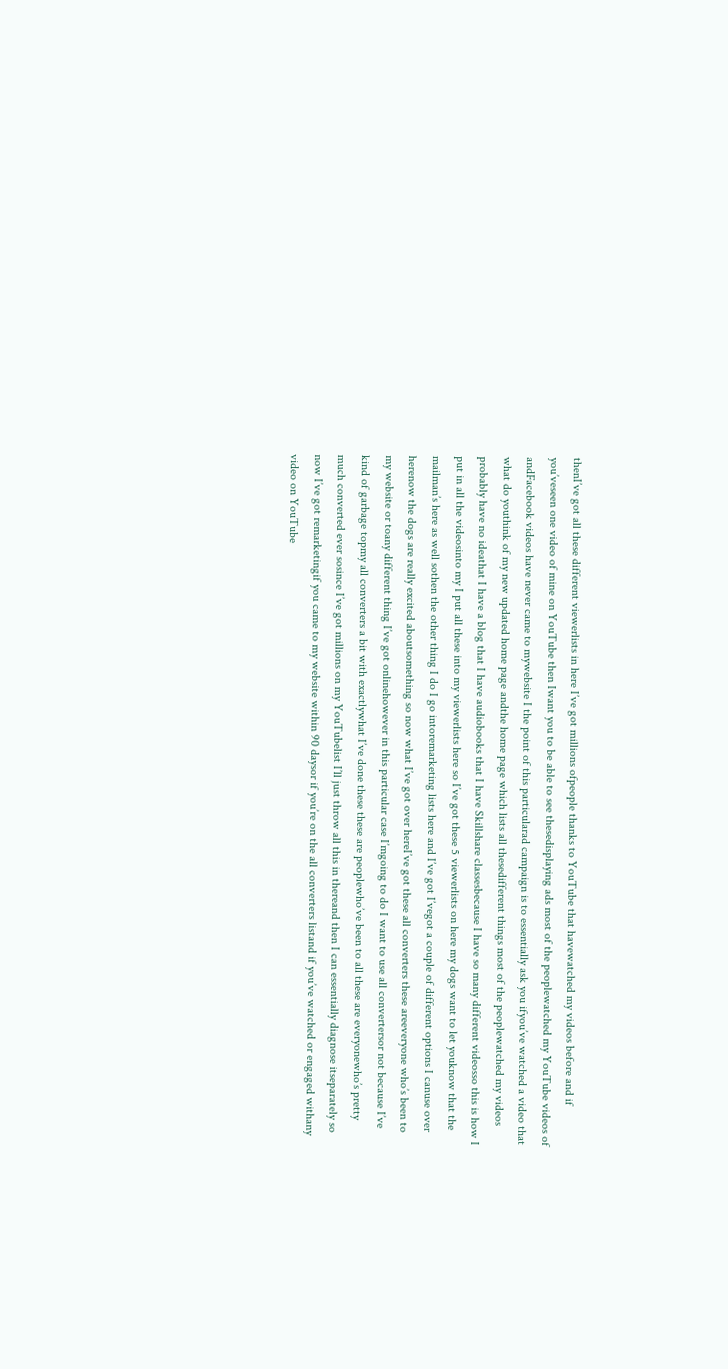thenI’ve got all these different viewerlists in here I’ve got millions ofpeople thanks to YouTube that havewatched my videos before and if you’veseen one video of mine on YouTube then Iwant you to be able to see thesedisplaying ads most of the peoplewatched my YouTube videos of andFacebook videos have never came to mywebsite I the point of this particularad campaign is to essentially ask you ifyou’ve watched a video that what do youthink of my new updated home page andthe home page which lists all thesedifferent things most of the peoplewatched my videos probably have no ideathat I have a blog that I have audiobooks that I have Skillshare classesbecause I have so many different videosso this is how I put in all the videosinto my I put all these into my viewerlists here so I’ve got these 5 viewerlists on here my dogs want to let youknow that the mailman’s here as well sothen the other thing I do I go intoremarketing lists here and I’ve got I’vegot a couple of different options I canuse over herenow the dogs are really excited aboutsomething so now what I’ve got over hereI’ve got these all converters these areeveryone who’s been to my website or toany different thing I’ve got onlinehowever in this particular case I’mgoing to do I want to use all convertersor not because I’ve kind of garbage topmy all converters a bit with exactlywhat I’ve done these these are peoplewho’ve been to all these are everyonewho’s pretty much converted ever sosince I’ve got millions on my YouTubelist I’ll just throw all this in thereand then I can essentially diagnose itseparately so now I’ve got remarketingif you came to my website within 90 daysor if you’re on the all converters listand if you’ve watched or engaged withany video on YouTube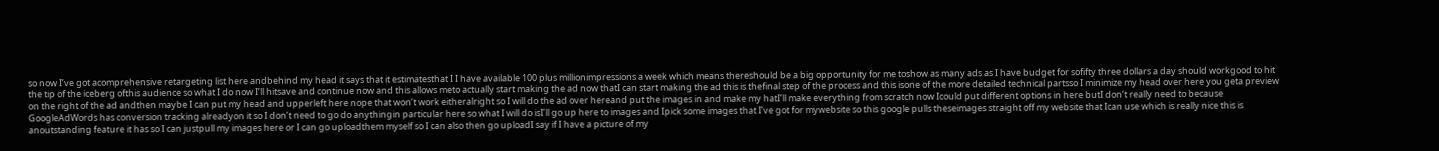so now I’ve got acomprehensive retargeting list here andbehind my head it says that it estimatesthat I I have available 100 plus millionimpressions a week which means thereshould be a big opportunity for me toshow as many ads as I have budget for sofifty three dollars a day should workgood to hit the tip of the iceberg ofthis audience so what I do now I’ll hitsave and continue now and this allows meto actually start making the ad now thatI can start making the ad this is thefinal step of the process and this isone of the more detailed technical partsso I minimize my head over here you geta preview on the right of the ad andthen maybe I can put my head and upperleft here nope that won’t work eitheralright so I will do the ad over hereand put the images in and make my hatI’ll make everything from scratch now Icould put different options in here butI don’t really need to because GoogleAdWords has conversion tracking alreadyon it so I don’t need to go do anythingin particular here so what I will do isI’ll go up here to images and Ipick some images that I’ve got for mywebsite so this google pulls theseimages straight off my website that Ican use which is really nice this is anoutstanding feature it has so I can justpull my images here or I can go uploadthem myself so I can also then go uploadI say if I have a picture of my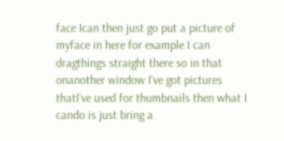face Ican then just go put a picture of myface in here for example I can dragthings straight there so in that onanother window I’ve got pictures thatI’ve used for thumbnails then what I cando is just bring a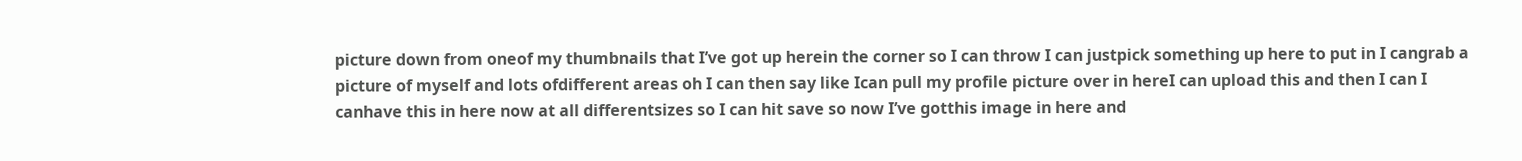picture down from oneof my thumbnails that I’ve got up herein the corner so I can throw I can justpick something up here to put in I cangrab a picture of myself and lots ofdifferent areas oh I can then say like Ican pull my profile picture over in hereI can upload this and then I can I canhave this in here now at all differentsizes so I can hit save so now I’ve gotthis image in here and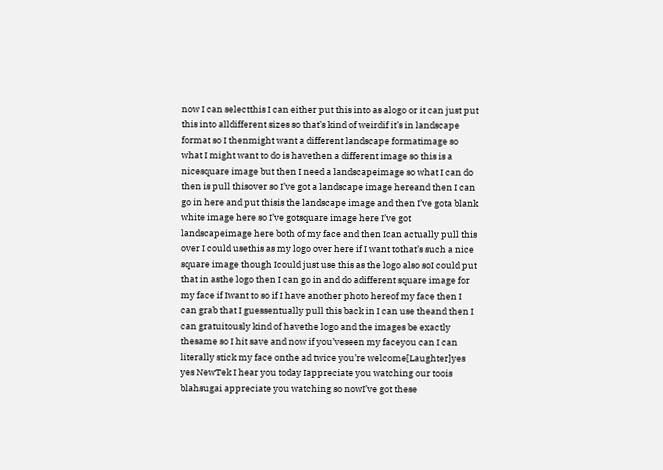now I can selectthis I can either put this into as alogo or it can just put this into alldifferent sizes so that’s kind of weirdif it’s in landscape format so I thenmight want a different landscape formatimage so what I might want to do is havethen a different image so this is a nicesquare image but then I need a landscapeimage so what I can do then is pull thisover so I’ve got a landscape image hereand then I can go in here and put thisis the landscape image and then I’ve gota blank white image here so I’ve gotsquare image here I’ve got landscapeimage here both of my face and then Ican actually pull this over I could usethis as my logo over here if I want tothat’s such a nice square image though Icould just use this as the logo also soI could put that in asthe logo then I can go in and do adifferent square image for my face if Iwant to so if I have another photo hereof my face then I can grab that I guessentually pull this back in I can use theand then I can gratuitously kind of havethe logo and the images be exactly thesame so I hit save and now if you’veseen my faceyou can I can literally stick my face onthe ad twice you’re welcome[Laughter]yes yes NewTek I hear you today Iappreciate you watching our toois blahsugai appreciate you watching so nowI’ve got these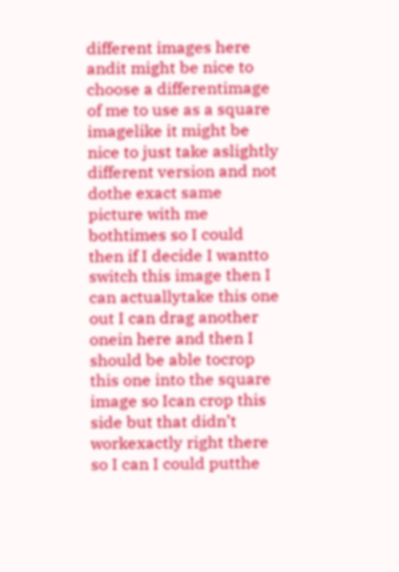different images here andit might be nice to choose a differentimage of me to use as a square imagelike it might be nice to just take aslightly different version and not dothe exact same picture with me bothtimes so I could then if I decide I wantto switch this image then I can actuallytake this one out I can drag another onein here and then I should be able tocrop this one into the square image so Ican crop this side but that didn’t workexactly right there so I can I could putthe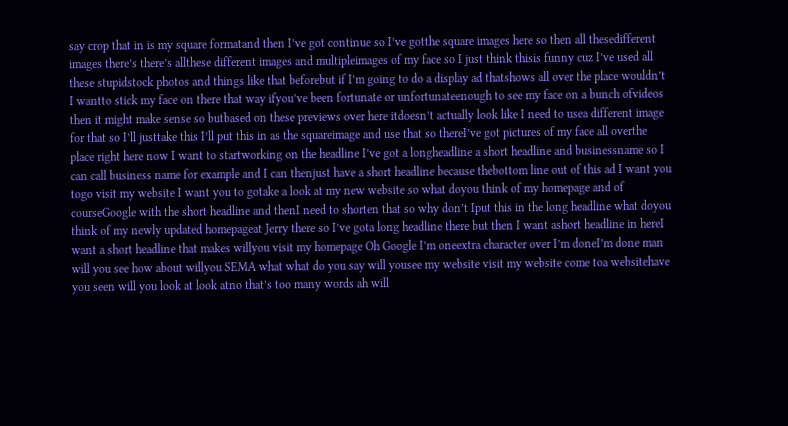say crop that in is my square formatand then I’ve got continue so I’ve gotthe square images here so then all thesedifferent images there’s there’s allthese different images and multipleimages of my face so I just think thisis funny cuz I’ve used all these stupidstock photos and things like that beforebut if I’m going to do a display ad thatshows all over the place wouldn’t I wantto stick my face on there that way ifyou’ve been fortunate or unfortunateenough to see my face on a bunch ofvideos then it might make sense so butbased on these previews over here itdoesn’t actually look like I need to usea different image for that so I’ll justtake this I’ll put this in as the squareimage and use that so thereI’ve got pictures of my face all overthe place right here now I want to startworking on the headline I’ve got a longheadline a short headline and businessname so I can call business name for example and I can thenjust have a short headline because thebottom line out of this ad I want you togo visit my website I want you to gotake a look at my new website so what doyou think of my homepage and of courseGoogle with the short headline and thenI need to shorten that so why don’t Iput this in the long headline what doyou think of my newly updated homepageat Jerry there so I’ve gota long headline there but then I want ashort headline in hereI want a short headline that makes willyou visit my homepage Oh Google I’m oneextra character over I’m doneI’m done man will you see how about willyou SEMA what what do you say will yousee my website visit my website come toa websitehave you seen will you look at look atno that’s too many words ah will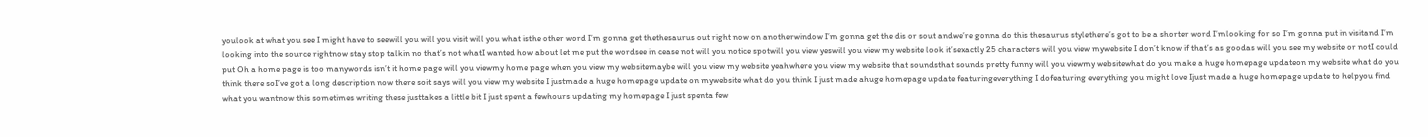youlook at what you see I might have to seewill you will you visit will you what isthe other word I’m gonna get thethesaurus out right now on anotherwindow I’m gonna get the dis or sout andwe’re gonna do this thesaurus stylethere’s got to be a shorter word I’mlooking for so I’m gonna put in visitand I’m looking into the source rightnow stay stop talkin no that’s not whatI wanted how about let me put the wordsee in cease not will you notice spotwill you view yeswill you view my website look it’sexactly 25 characters will you view mywebsite I don’t know if that’s as goodas will you see my website or notI could put Oh a home page is too manywords isn’t it home page will you viewmy home page when you view my websitemaybe will you view my website yeahwhere you view my website that soundsthat sounds pretty funny will you viewmy websitewhat do you make a huge homepage updateon my website what do you think there soI’ve got a long description now there soit says will you view my website I justmade a huge homepage update on mywebsite what do you think I just made ahuge homepage update featuringeverything I dofeaturing everything you might love Ijust made a huge homepage update to helpyou find what you wantnow this sometimes writing these justtakes a little bit I just spent a fewhours updating my homepage I just spenta few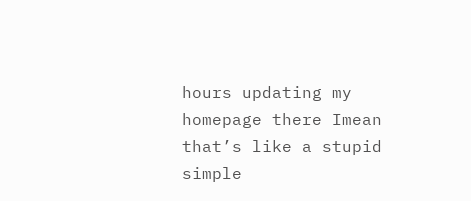hours updating my homepage there Imean that’s like a stupid simple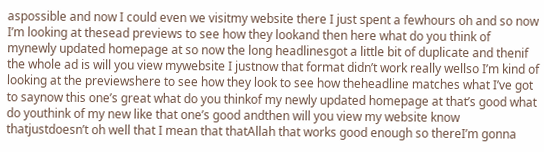aspossible and now I could even we visitmy website there I just spent a fewhours oh and so now I’m looking at thesead previews to see how they lookand then here what do you think of mynewly updated homepage at so now the long headlinesgot a little bit of duplicate and thenif the whole ad is will you view mywebsite I justnow that format didn’t work really wellso I’m kind of looking at the previewshere to see how they look to see how theheadline matches what I’ve got to saynow this one’s great what do you thinkof my newly updated homepage at that’s good what do youthink of my new like that one’s good andthen will you view my website know thatjustdoesn’t oh well that I mean that thatAllah that works good enough so thereI’m gonna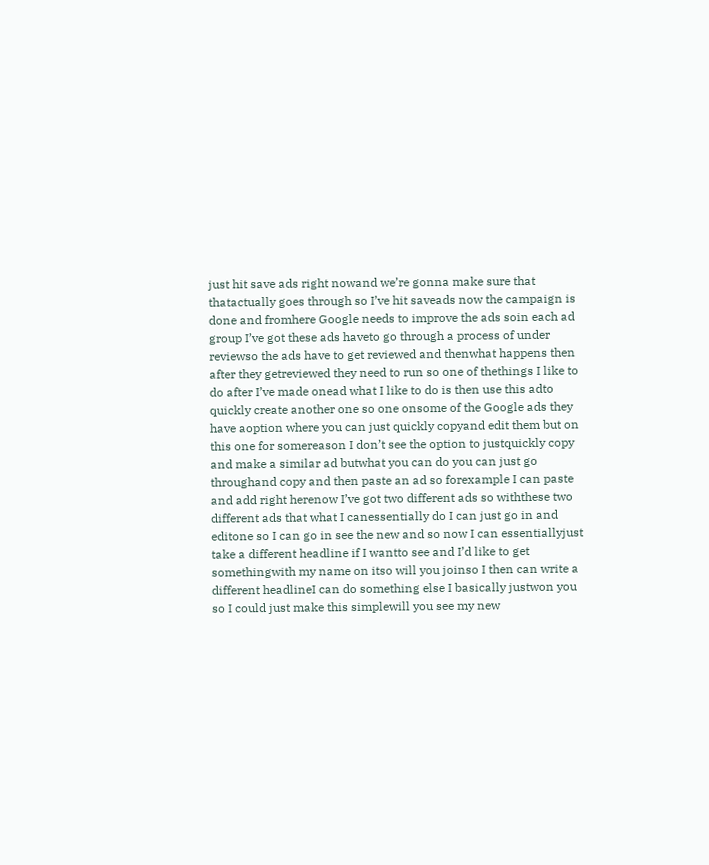just hit save ads right nowand we’re gonna make sure that thatactually goes through so I’ve hit saveads now the campaign is done and fromhere Google needs to improve the ads soin each ad group I’ve got these ads haveto go through a process of under reviewso the ads have to get reviewed and thenwhat happens then after they getreviewed they need to run so one of thethings I like to do after I’ve made onead what I like to do is then use this adto quickly create another one so one onsome of the Google ads they have aoption where you can just quickly copyand edit them but on this one for somereason I don’t see the option to justquickly copy and make a similar ad butwhat you can do you can just go throughand copy and then paste an ad so forexample I can paste and add right herenow I’ve got two different ads so withthese two different ads that what I canessentially do I can just go in and editone so I can go in see the new and so now I can essentiallyjust take a different headline if I wantto see and I’d like to get somethingwith my name on itso will you joinso I then can write a different headlineI can do something else I basically justwon you so I could just make this simplewill you see my new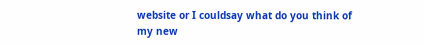website or I couldsay what do you think of my new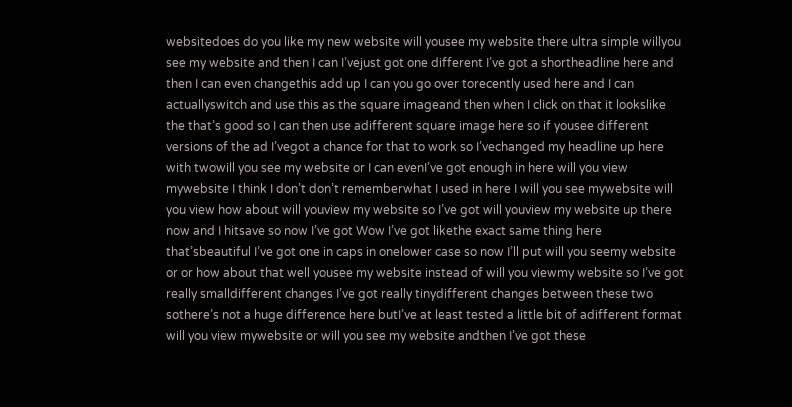websitedoes do you like my new website will yousee my website there ultra simple willyou see my website and then I can I’vejust got one different I’ve got a shortheadline here and then I can even changethis add up I can you go over torecently used here and I can actuallyswitch and use this as the square imageand then when I click on that it lookslike the that’s good so I can then use adifferent square image here so if yousee different versions of the ad I’vegot a chance for that to work so I’vechanged my headline up here with twowill you see my website or I can evenI’ve got enough in here will you view mywebsite I think I don’t don’t rememberwhat I used in here I will you see mywebsite will you view how about will youview my website so I’ve got will youview my website up there now and I hitsave so now I’ve got Wow I’ve got likethe exact same thing here that’sbeautiful I’ve got one in caps in onelower case so now I’ll put will you seemy website or or how about that well yousee my website instead of will you viewmy website so I’ve got really smalldifferent changes I’ve got really tinydifferent changes between these two sothere’s not a huge difference here butI’ve at least tested a little bit of adifferent format will you view mywebsite or will you see my website andthen I’ve got these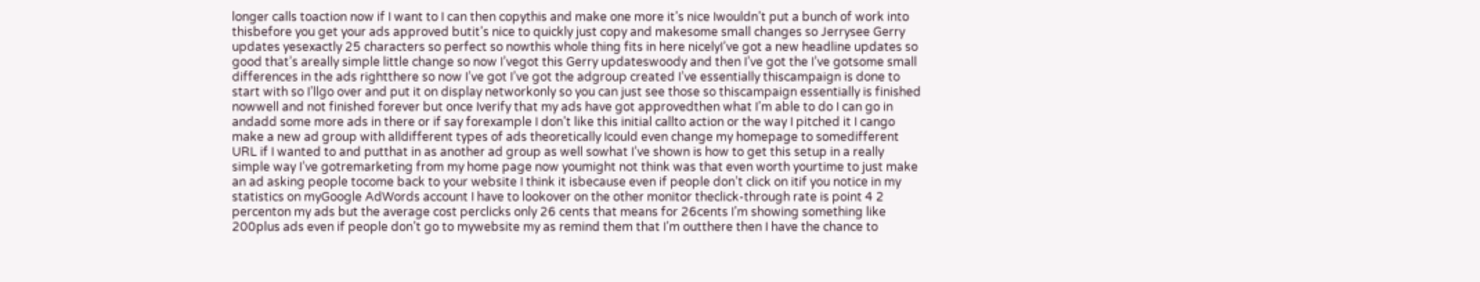longer calls toaction now if I want to I can then copythis and make one more it’s nice Iwouldn’t put a bunch of work into thisbefore you get your ads approved butit’s nice to quickly just copy and makesome small changes so Jerrysee Gerry updates yesexactly 25 characters so perfect so nowthis whole thing fits in here nicelyI’ve got a new headline updates so good that’s areally simple little change so now I’vegot this Gerry updateswoody and then I’ve got the I’ve gotsome small differences in the ads rightthere so now I’ve got I’ve got the adgroup created I’ve essentially thiscampaign is done to start with so I’llgo over and put it on display networkonly so you can just see those so thiscampaign essentially is finished nowwell and not finished forever but once Iverify that my ads have got approvedthen what I’m able to do I can go in andadd some more ads in there or if say forexample I don’t like this initial callto action or the way I pitched it I cango make a new ad group with alldifferent types of ads theoretically Icould even change my homepage to somedifferent URL if I wanted to and putthat in as another ad group as well sowhat I’ve shown is how to get this setup in a really simple way I’ve gotremarketing from my home page now youmight not think was that even worth yourtime to just make an ad asking people tocome back to your website I think it isbecause even if people don’t click on itif you notice in my statistics on myGoogle AdWords account I have to lookover on the other monitor theclick-through rate is point 4 2 percenton my ads but the average cost perclicks only 26 cents that means for 26cents I’m showing something like 200plus ads even if people don’t go to mywebsite my as remind them that I’m outthere then I have the chance to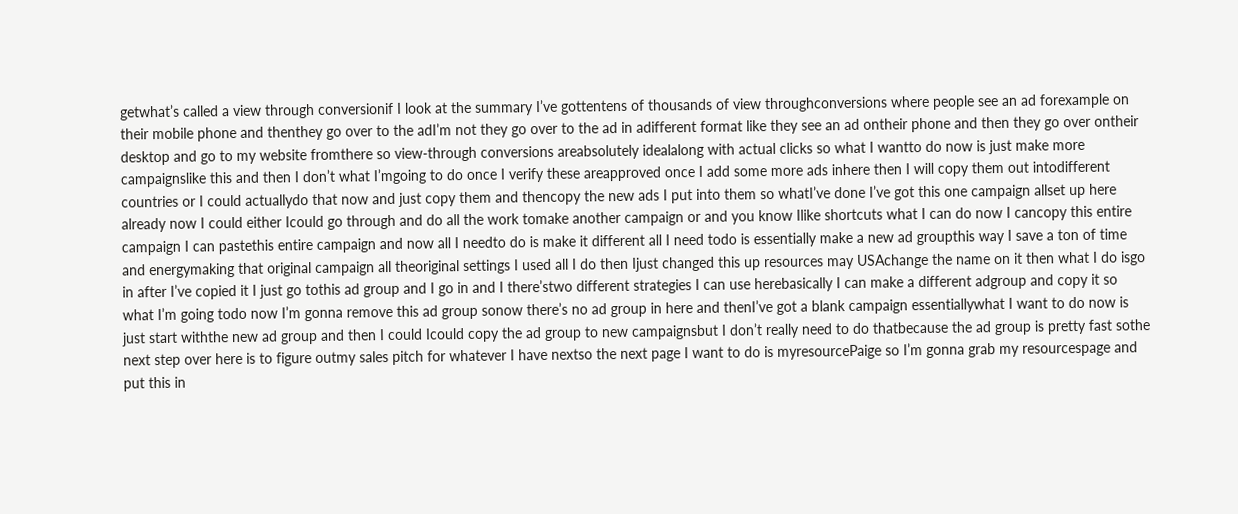getwhat’s called a view through conversionif I look at the summary I’ve gottentens of thousands of view throughconversions where people see an ad forexample on their mobile phone and thenthey go over to the adI’m not they go over to the ad in adifferent format like they see an ad ontheir phone and then they go over ontheir desktop and go to my website fromthere so view-through conversions areabsolutely idealalong with actual clicks so what I wantto do now is just make more campaignslike this and then I don’t what I’mgoing to do once I verify these areapproved once I add some more ads inhere then I will copy them out intodifferent countries or I could actuallydo that now and just copy them and thencopy the new ads I put into them so whatI’ve done I’ve got this one campaign allset up here already now I could either Icould go through and do all the work tomake another campaign or and you know Ilike shortcuts what I can do now I cancopy this entire campaign I can pastethis entire campaign and now all I needto do is make it different all I need todo is essentially make a new ad groupthis way I save a ton of time and energymaking that original campaign all theoriginal settings I used all I do then Ijust changed this up resources may USAchange the name on it then what I do isgo in after I’ve copied it I just go tothis ad group and I go in and I there’stwo different strategies I can use herebasically I can make a different adgroup and copy it so what I’m going todo now I’m gonna remove this ad group sonow there’s no ad group in here and thenI’ve got a blank campaign essentiallywhat I want to do now is just start withthe new ad group and then I could Icould copy the ad group to new campaignsbut I don’t really need to do thatbecause the ad group is pretty fast sothe next step over here is to figure outmy sales pitch for whatever I have nextso the next page I want to do is myresourcePaige so I’m gonna grab my resourcespage and put this in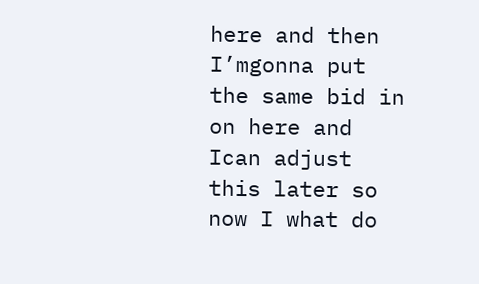here and then I’mgonna put the same bid in on here and Ican adjust this later so now I what do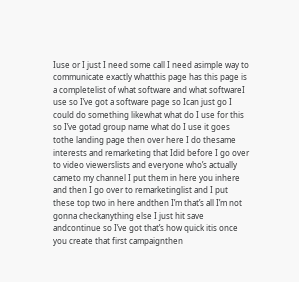Iuse or I just I need some call I need asimple way to communicate exactly whatthis page has this page is a completelist of what software and what softwareI use so I’ve got a software page so Ican just go I could do something likewhat what do I use for this so I’ve gotad group name what do I use it goes tothe landing page then over here I do thesame interests and remarketing that Idid before I go over to video viewerslists and everyone who’s actually cameto my channel I put them in here you inhere and then I go over to remarketinglist and I put these top two in here andthen I’m that’s all I’m not gonna checkanything else I just hit save andcontinue so I’ve got that’s how quick itis once you create that first campaignthen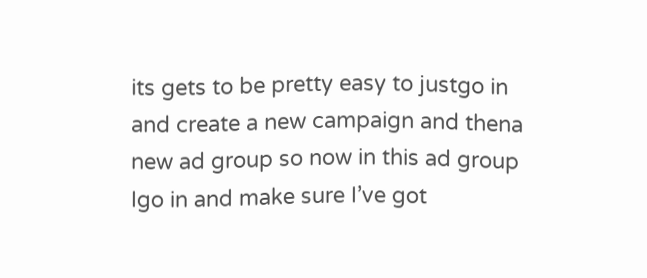its gets to be pretty easy to justgo in and create a new campaign and thena new ad group so now in this ad group Igo in and make sure I’ve got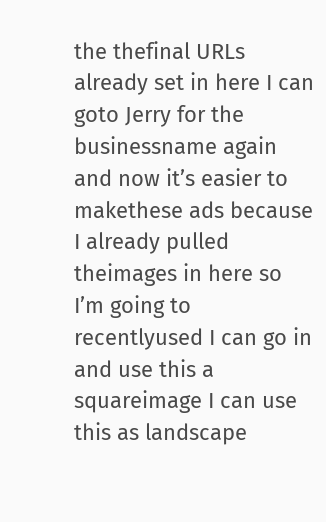the thefinal URLs already set in here I can goto Jerry for the businessname again and now it’s easier to makethese ads because I already pulled theimages in here so I’m going to recentlyused I can go in and use this a squareimage I can use this as landscape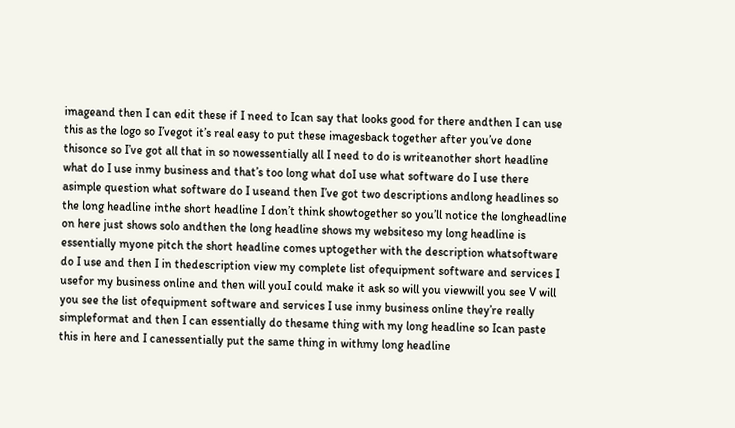imageand then I can edit these if I need to Ican say that looks good for there andthen I can use this as the logo so I’vegot it’s real easy to put these imagesback together after you’ve done thisonce so I’ve got all that in so nowessentially all I need to do is writeanother short headline what do I use inmy business and that’s too long what doI use what software do I use there asimple question what software do I useand then I’ve got two descriptions andlong headlines so the long headline inthe short headline I don’t think showtogether so you’ll notice the longheadline on here just shows solo andthen the long headline shows my websiteso my long headline is essentially myone pitch the short headline comes uptogether with the description whatsoftware do I use and then I in thedescription view my complete list ofequipment software and services I usefor my business online and then will youI could make it ask so will you viewwill you see V will you see the list ofequipment software and services I use inmy business online they’re really simpleformat and then I can essentially do thesame thing with my long headline so Ican paste this in here and I canessentially put the same thing in withmy long headline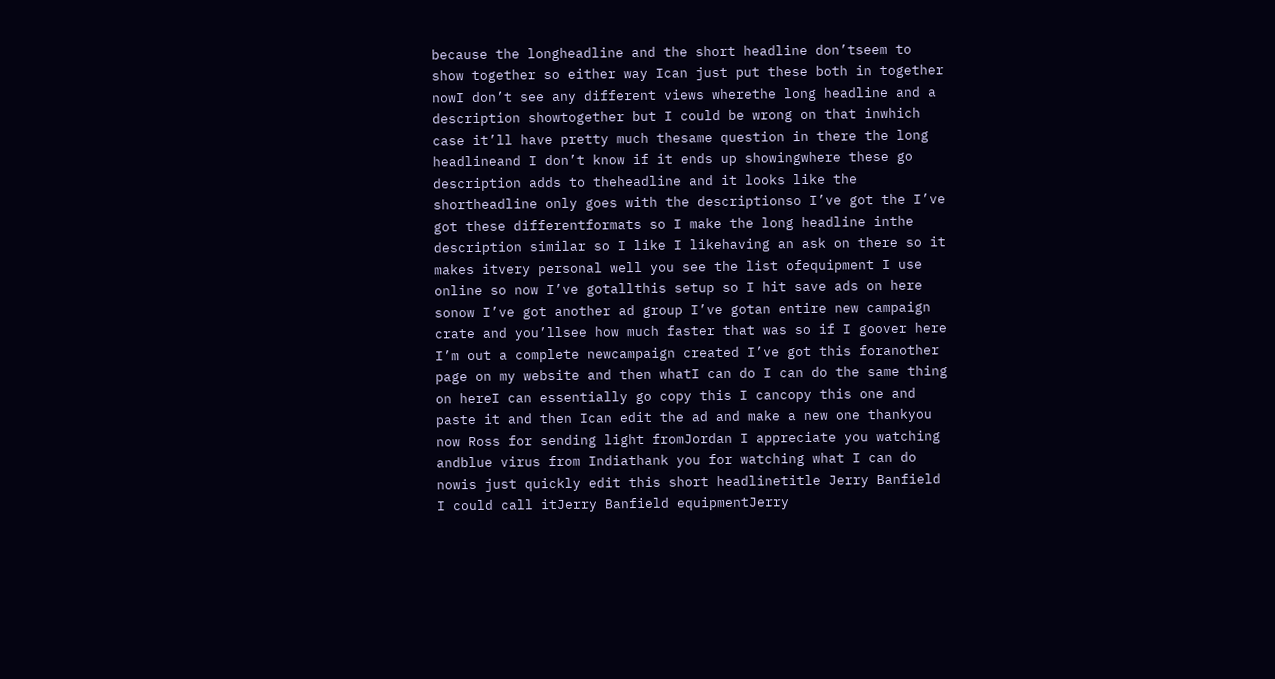because the longheadline and the short headline don’tseem to show together so either way Ican just put these both in together nowI don’t see any different views wherethe long headline and a description showtogether but I could be wrong on that inwhich case it’ll have pretty much thesame question in there the long headlineand I don’t know if it ends up showingwhere these go description adds to theheadline and it looks like the shortheadline only goes with the descriptionso I’ve got the I’ve got these differentformats so I make the long headline inthe description similar so I like I likehaving an ask on there so it makes itvery personal well you see the list ofequipment I use online so now I’ve gotallthis setup so I hit save ads on here sonow I’ve got another ad group I’ve gotan entire new campaign crate and you’llsee how much faster that was so if I goover here I’m out a complete newcampaign created I’ve got this foranother page on my website and then whatI can do I can do the same thing on hereI can essentially go copy this I cancopy this one and paste it and then Ican edit the ad and make a new one thankyou now Ross for sending light fromJordan I appreciate you watching andblue virus from Indiathank you for watching what I can do nowis just quickly edit this short headlinetitle Jerry Banfield I could call itJerry Banfield equipmentJerry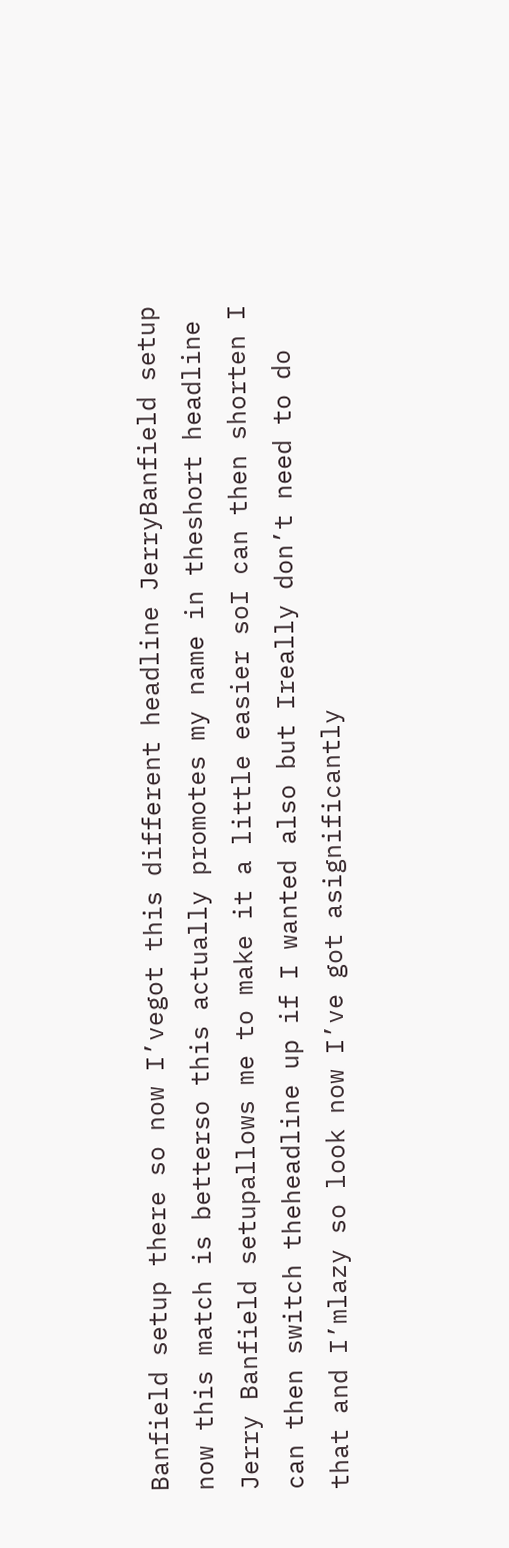Banfield setup there so now I’vegot this different headline JerryBanfield setup now this match is betterso this actually promotes my name in theshort headline Jerry Banfield setupallows me to make it a little easier soI can then shorten I can then switch theheadline up if I wanted also but Ireally don’t need to do that and I’mlazy so look now I’ve got asignificantly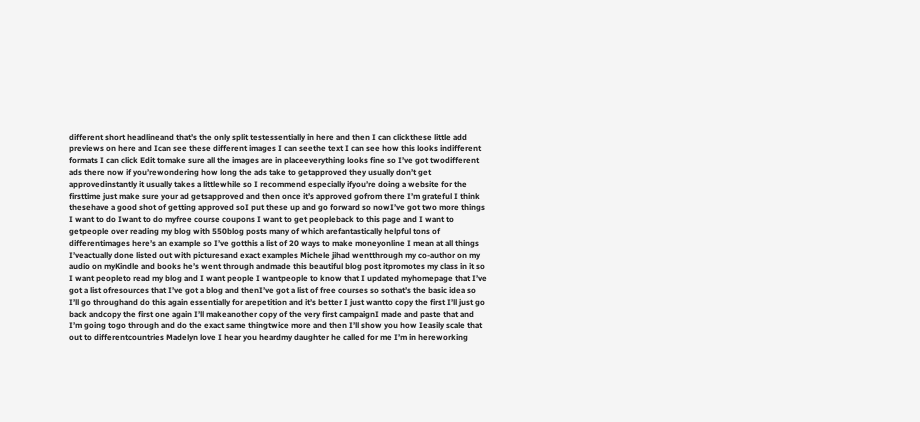different short headlineand that’s the only split testessentially in here and then I can clickthese little add previews on here and Ican see these different images I can seethe text I can see how this looks indifferent formats I can click Edit tomake sure all the images are in placeeverything looks fine so I’ve got twodifferent ads there now if you’rewondering how long the ads take to getapproved they usually don’t get approvedinstantly it usually takes a littlewhile so I recommend especially ifyou’re doing a website for the firsttime just make sure your ad getsapproved and then once it’s approved gofrom there I’m grateful I think thesehave a good shot of getting approved soI put these up and go forward so nowI’ve got two more things I want to do Iwant to do myfree course coupons I want to get peopleback to this page and I want to getpeople over reading my blog with 550blog posts many of which arefantastically helpful tons of differentimages here’s an example so I’ve gotthis a list of 20 ways to make moneyonline I mean at all things I’veactually done listed out with picturesand exact examples Michele jihad wentthrough my co-author on my audio on myKindle and books he’s went through andmade this beautiful blog post itpromotes my class in it so I want peopleto read my blog and I want people I wantpeople to know that I updated myhomepage that I’ve got a list ofresources that I’ve got a blog and thenI’ve got a list of free courses so sothat’s the basic idea so I’ll go throughand do this again essentially for arepetition and it’s better I just wantto copy the first I’ll just go back andcopy the first one again I’ll makeanother copy of the very first campaignI made and paste that and I’m going togo through and do the exact same thingtwice more and then I’ll show you how Ieasily scale that out to differentcountries Madelyn love I hear you heardmy daughter he called for me I’m in hereworking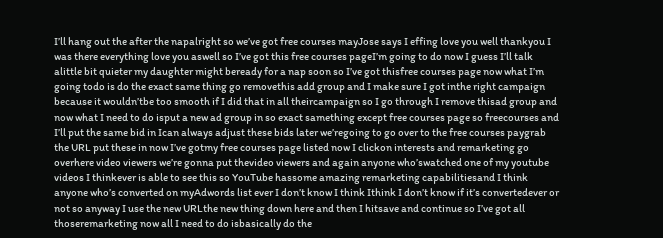I’ll hang out the after the napalright so we’ve got free courses mayJose says I effing love you well thankyou I was there everything love you aswell so I’ve got this free courses pageI’m going to do now I guess I’ll talk alittle bit quieter my daughter might beready for a nap soon so I’ve got thisfree courses page now what I’m going todo is do the exact same thing go removethis add group and I make sure I got inthe right campaign because it wouldn’tbe too smooth if I did that in all theircampaign so I go through I remove thisad group and now what I need to do isput a new ad group in so exact samething except free courses page so freecourses and I’ll put the same bid in Ican always adjust these bids later we’regoing to go over to the free courses paygrab the URL put these in now I’ve gotmy free courses page listed now I clickon interests and remarketing go overhere video viewers we’re gonna put thevideo viewers and again anyone who’swatched one of my youtube videos I thinkever is able to see this so YouTube hassome amazing remarketing capabilitiesand I think anyone who’s converted on myAdwords list ever I don’t know I think Ithink I don’t know if it’s convertedever or not so anyway I use the new URLthe new thing down here and then I hitsave and continue so I’ve got all thoseremarketing now all I need to do isbasically do the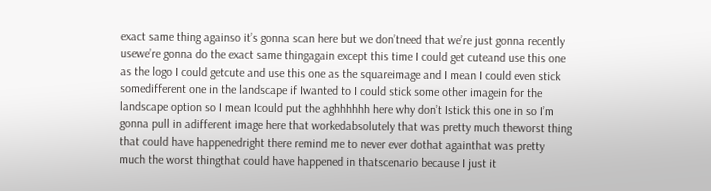exact same thing againso it’s gonna scan here but we don’tneed that we’re just gonna recently usewe’re gonna do the exact same thingagain except this time I could get cuteand use this one as the logo I could getcute and use this one as the squareimage and I mean I could even stick somedifferent one in the landscape if Iwanted to I could stick some other imagein for the landscape option so I mean Icould put the aghhhhhh here why don’t Istick this one in so I’m gonna pull in adifferent image here that workedabsolutely that was pretty much theworst thing that could have happenedright there remind me to never ever dothat againthat was pretty much the worst thingthat could have happened in thatscenario because I just it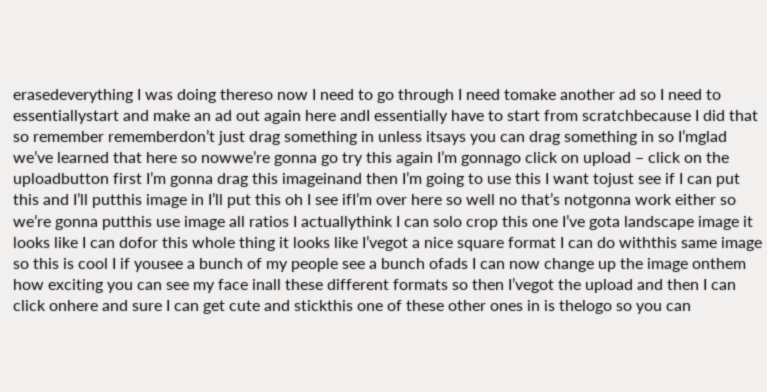erasedeverything I was doing thereso now I need to go through I need tomake another ad so I need to essentiallystart and make an ad out again here andI essentially have to start from scratchbecause I did that so remember rememberdon’t just drag something in unless itsays you can drag something in so I’mglad we’ve learned that here so nowwe’re gonna go try this again I’m gonnago click on upload – click on the uploadbutton first I’m gonna drag this imageinand then I’m going to use this I want tojust see if I can put this and I’ll putthis image in I’ll put this oh I see ifI’m over here so well no that’s notgonna work either so we’re gonna putthis use image all ratios I actuallythink I can solo crop this one I’ve gota landscape image it looks like I can dofor this whole thing it looks like I’vegot a nice square format I can do withthis same image so this is cool I if yousee a bunch of my people see a bunch ofads I can now change up the image onthem how exciting you can see my face inall these different formats so then I’vegot the upload and then I can click onhere and sure I can get cute and stickthis one of these other ones in is thelogo so you can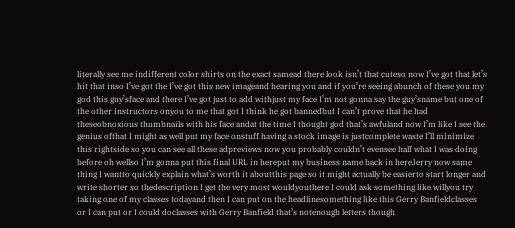literally see me indifferent color shirts on the exact samead there look isn’t that cuteso now I’ve got that let’s hit that inso I’ve got the I’ve got this new imageand hearing you and if you’re seeing abunch of these you my god this guy’sface and there I’ve got just to add withjust my face I’m not gonna say the guy’sname but one of the other instructors onyou to me that got I think he got bannedbut I can’t prove that he had theseobnoxious thumbnails with his face andat the time I thought god that’s awfuland now I’m like I see the genius ofthat I might as well put my face onstuff having a stock image is justcomplete waste I’ll minimize this rightside so you can see all these adpreviews now you probably couldn’t evensee half what I was doing before oh wellso I’m gonna put this final URL in hereput my business name back in hereJerry now same thing I wantto quickly explain what’s worth it aboutthis page so it might actually be easierto start longer and write shorter so thedescription I get the very most wouldyouthere I could ask something like willyou try taking one of my classes todayand then I can put on the headlinesomething like this Gerry Banfieldclasses or I can put or I could doclasses with Gerry Banfield that’s notenough letters though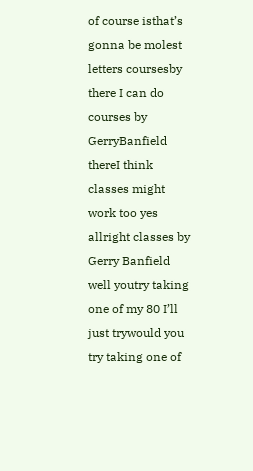of course isthat’s gonna be molest letters coursesby there I can do courses by GerryBanfield thereI think classes might work too yes allright classes by Gerry Banfield well youtry taking one of my 80 I’ll just trywould you try taking one of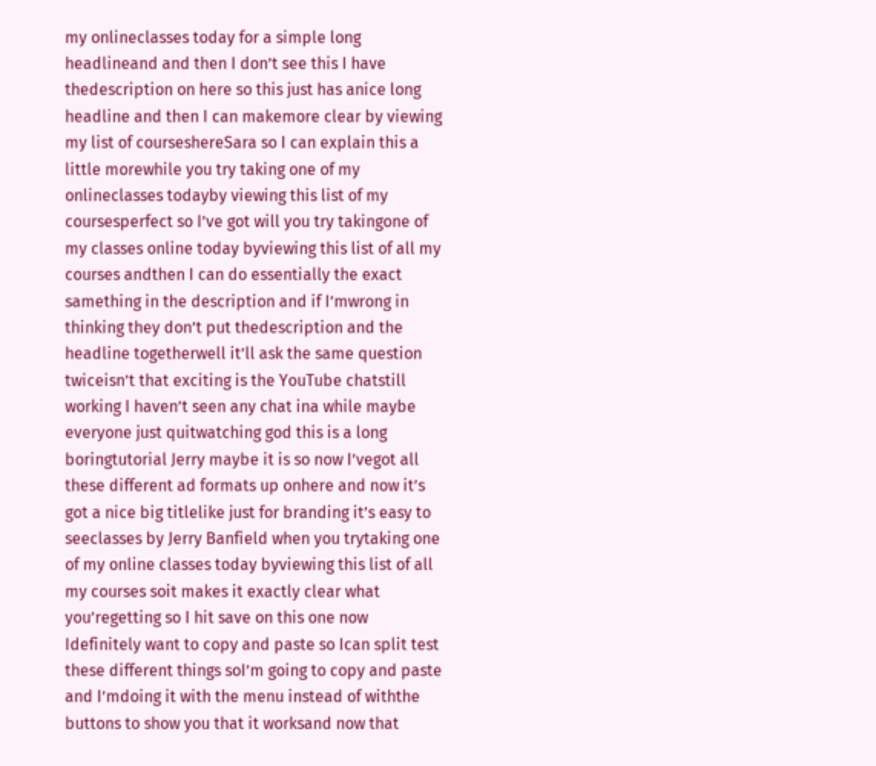my onlineclasses today for a simple long headlineand and then I don’t see this I have thedescription on here so this just has anice long headline and then I can makemore clear by viewing my list of courseshereSara so I can explain this a little morewhile you try taking one of my onlineclasses todayby viewing this list of my coursesperfect so I’ve got will you try takingone of my classes online today byviewing this list of all my courses andthen I can do essentially the exact samething in the description and if I’mwrong in thinking they don’t put thedescription and the headline togetherwell it’ll ask the same question twiceisn’t that exciting is the YouTube chatstill working I haven’t seen any chat ina while maybe everyone just quitwatching god this is a long boringtutorial Jerry maybe it is so now I’vegot all these different ad formats up onhere and now it’s got a nice big titlelike just for branding it’s easy to seeclasses by Jerry Banfield when you trytaking one of my online classes today byviewing this list of all my courses soit makes it exactly clear what you’regetting so I hit save on this one now Idefinitely want to copy and paste so Ican split test these different things soI’m going to copy and paste and I’mdoing it with the menu instead of withthe buttons to show you that it worksand now that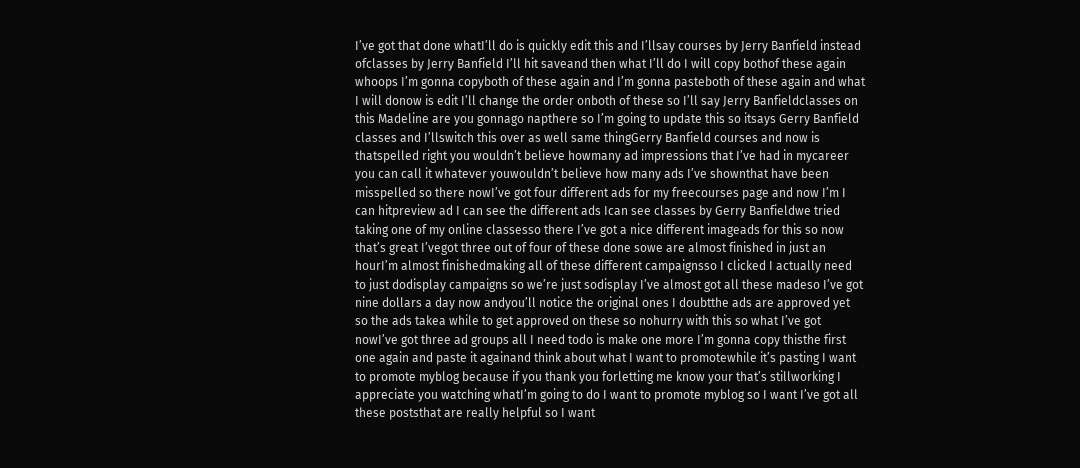I’ve got that done whatI’ll do is quickly edit this and I’llsay courses by Jerry Banfield instead ofclasses by Jerry Banfield I’ll hit saveand then what I’ll do I will copy bothof these again whoops I’m gonna copyboth of these again and I’m gonna pasteboth of these again and what I will donow is edit I’ll change the order onboth of these so I’ll say Jerry Banfieldclasses on this Madeline are you gonnago napthere so I’m going to update this so itsays Gerry Banfield classes and I’llswitch this over as well same thingGerry Banfield courses and now is thatspelled right you wouldn’t believe howmany ad impressions that I’ve had in mycareer you can call it whatever youwouldn’t believe how many ads I’ve shownthat have been misspelled so there nowI’ve got four different ads for my freecourses page and now I’m I can hitpreview ad I can see the different ads Ican see classes by Gerry Banfieldwe tried taking one of my online classesso there I’ve got a nice different imageads for this so now that’s great I’vegot three out of four of these done sowe are almost finished in just an hourI’m almost finishedmaking all of these different campaignsso I clicked I actually need to just dodisplay campaigns so we’re just sodisplay I’ve almost got all these madeso I’ve got nine dollars a day now andyou’ll notice the original ones I doubtthe ads are approved yet so the ads takea while to get approved on these so nohurry with this so what I’ve got nowI’ve got three ad groups all I need todo is make one more I’m gonna copy thisthe first one again and paste it againand think about what I want to promotewhile it’s pasting I want to promote myblog because if you thank you forletting me know your that’s stillworking I appreciate you watching whatI’m going to do I want to promote myblog so I want I’ve got all these poststhat are really helpful so I want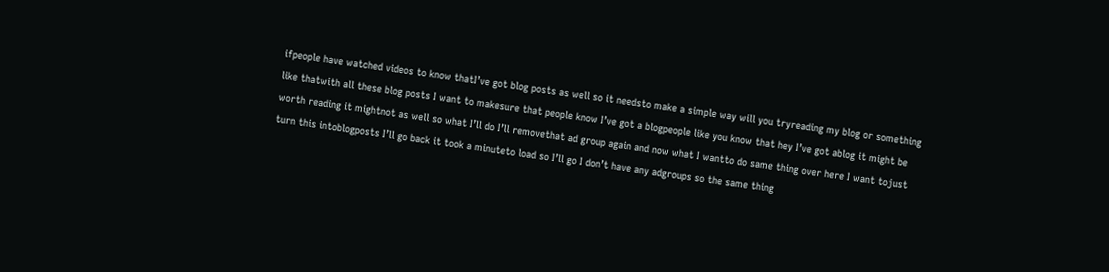ifpeople have watched videos to know thatI’ve got blog posts as well so it needsto make a simple way will you tryreading my blog or something like thatwith all these blog posts I want to makesure that people know I’ve got a blogpeople like you know that hey I’ve got ablog it might be worth reading it mightnot as well so what I’ll do I’ll removethat ad group again and now what I wantto do same thing over here I want tojust turn this intoblogposts I’ll go back it took a minuteto load so I’ll go I don’t have any adgroups so the same thing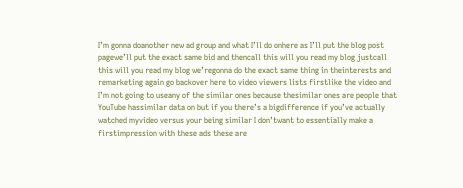I’m gonna doanother new ad group and what I’ll do onhere as I’ll put the blog post pagewe’ll put the exact same bid and thencall this will you read my blog justcall this will you read my blog we’regonna do the exact same thing in theinterests and remarketing again go backover here to video viewers lists firstlike the video and I’m not going to useany of the similar ones because thesimilar ones are people that YouTube hassimilar data on but if you there’s a bigdifference if you’ve actually watched myvideo versus your being similar I don’twant to essentially make a firstimpression with these ads these are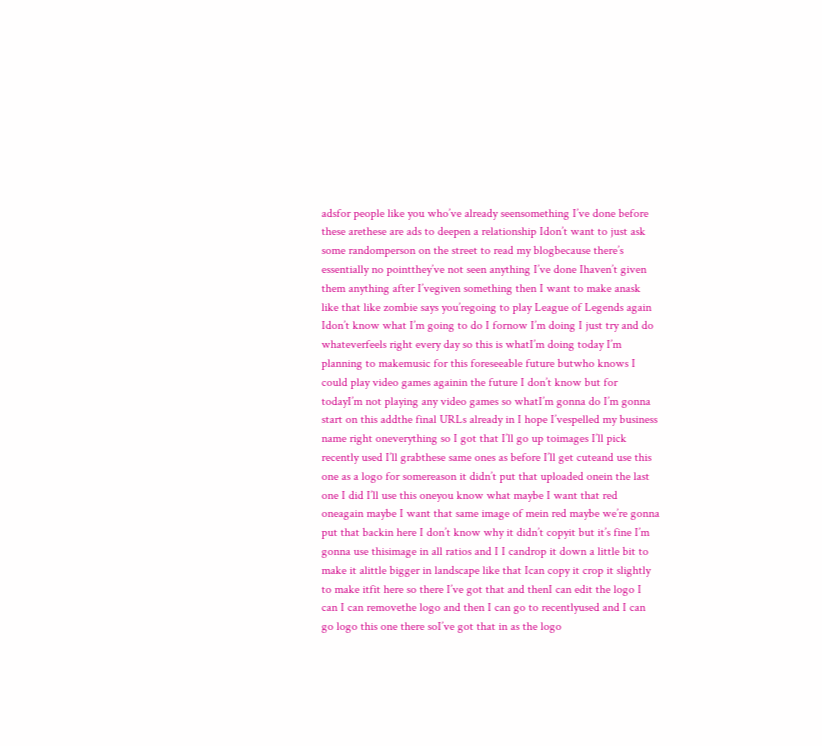adsfor people like you who’ve already seensomething I’ve done before these arethese are ads to deepen a relationship Idon’t want to just ask some randomperson on the street to read my blogbecause there’s essentially no pointthey’ve not seen anything I’ve done Ihaven’t given them anything after I’vegiven something then I want to make anask like that like zombie says you’regoing to play League of Legends again Idon’t know what I’m going to do I fornow I’m doing I just try and do whateverfeels right every day so this is whatI’m doing today I’m planning to makemusic for this foreseeable future butwho knows I could play video games againin the future I don’t know but for todayI’m not playing any video games so whatI’m gonna do I’m gonna start on this addthe final URLs already in I hope I’vespelled my business name right oneverything so I got that I’ll go up toimages I’ll pick recently used I’ll grabthese same ones as before I’ll get cuteand use this one as a logo for somereason it didn’t put that uploaded onein the last one I did I’ll use this oneyou know what maybe I want that red oneagain maybe I want that same image of mein red maybe we’re gonna put that backin here I don’t know why it didn’t copyit but it’s fine I’m gonna use thisimage in all ratios and I I candrop it down a little bit to make it alittle bigger in landscape like that Ican copy it crop it slightly to make itfit here so there I’ve got that and thenI can edit the logo I can I can removethe logo and then I can go to recentlyused and I can go logo this one there soI’ve got that in as the logo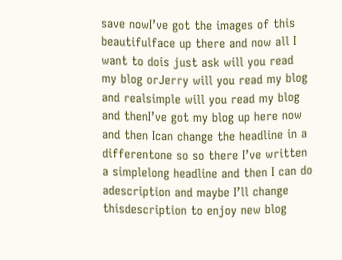save nowI’ve got the images of this beautifulface up there and now all I want to dois just ask will you read my blog orJerry will you read my blog and realsimple will you read my blog and thenI’ve got my blog up here now and then Ican change the headline in a differentone so so there I’ve written a simplelong headline and then I can do adescription and maybe I’ll change thisdescription to enjoy new blog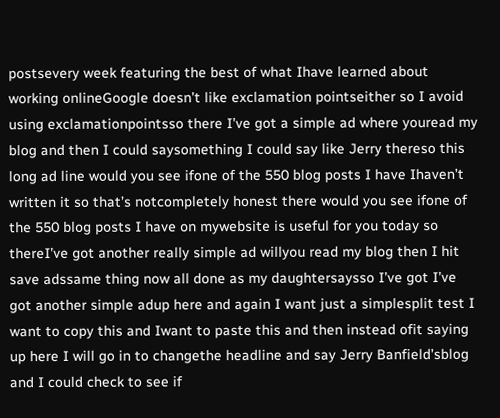postsevery week featuring the best of what Ihave learned about working onlineGoogle doesn’t like exclamation pointseither so I avoid using exclamationpointsso there I’ve got a simple ad where youread my blog and then I could saysomething I could say like Jerry thereso this long ad line would you see ifone of the 550 blog posts I have Ihaven’t written it so that’s notcompletely honest there would you see ifone of the 550 blog posts I have on mywebsite is useful for you today so thereI’ve got another really simple ad willyou read my blog then I hit save adssame thing now all done as my daughtersaysso I’ve got I’ve got another simple adup here and again I want just a simplesplit test I want to copy this and Iwant to paste this and then instead ofit saying up here I will go in to changethe headline and say Jerry Banfield’sblog and I could check to see if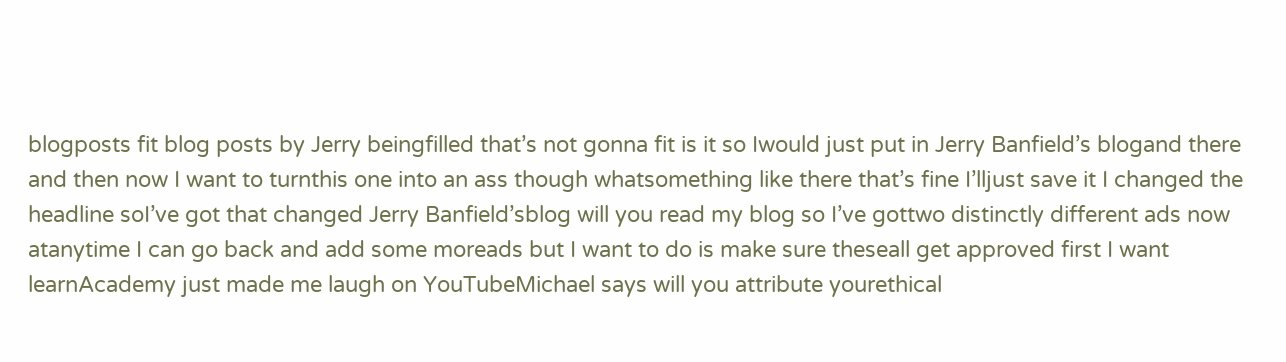blogposts fit blog posts by Jerry beingfilled that’s not gonna fit is it so Iwould just put in Jerry Banfield’s blogand there and then now I want to turnthis one into an ass though whatsomething like there that’s fine I’lljust save it I changed the headline soI’ve got that changed Jerry Banfield’sblog will you read my blog so I’ve gottwo distinctly different ads now atanytime I can go back and add some moreads but I want to do is make sure theseall get approved first I want learnAcademy just made me laugh on YouTubeMichael says will you attribute yourethical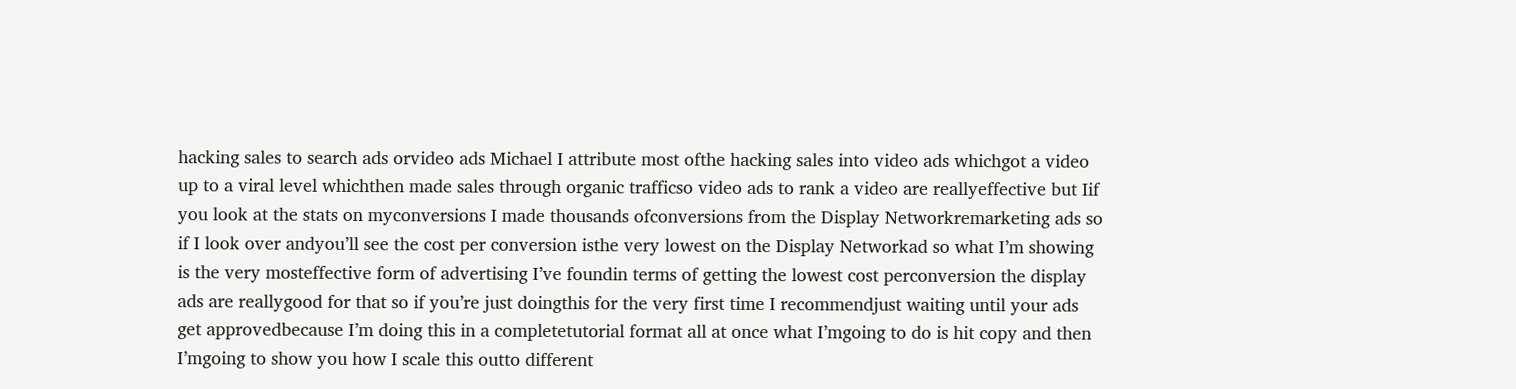hacking sales to search ads orvideo ads Michael I attribute most ofthe hacking sales into video ads whichgot a video up to a viral level whichthen made sales through organic trafficso video ads to rank a video are reallyeffective but Iif you look at the stats on myconversions I made thousands ofconversions from the Display Networkremarketing ads so if I look over andyou’ll see the cost per conversion isthe very lowest on the Display Networkad so what I’m showing is the very mosteffective form of advertising I’ve foundin terms of getting the lowest cost perconversion the display ads are reallygood for that so if you’re just doingthis for the very first time I recommendjust waiting until your ads get approvedbecause I’m doing this in a completetutorial format all at once what I’mgoing to do is hit copy and then I’mgoing to show you how I scale this outto different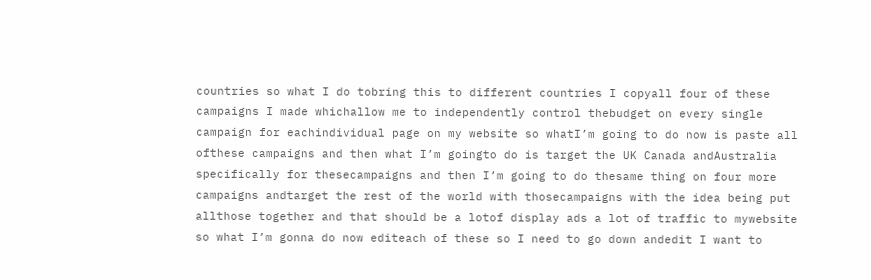countries so what I do tobring this to different countries I copyall four of these campaigns I made whichallow me to independently control thebudget on every single campaign for eachindividual page on my website so whatI’m going to do now is paste all ofthese campaigns and then what I’m goingto do is target the UK Canada andAustralia specifically for thesecampaigns and then I’m going to do thesame thing on four more campaigns andtarget the rest of the world with thosecampaigns with the idea being put allthose together and that should be a lotof display ads a lot of traffic to mywebsite so what I’m gonna do now editeach of these so I need to go down andedit I want to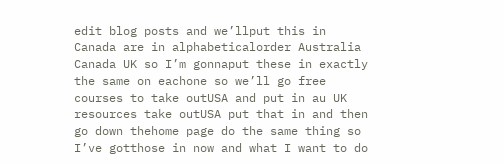edit blog posts and we’llput this in Canada are in alphabeticalorder Australia Canada UK so I’m gonnaput these in exactly the same on eachone so we’ll go free courses to take outUSA and put in au UK resources take outUSA put that in and then go down thehome page do the same thing so I’ve gotthose in now and what I want to do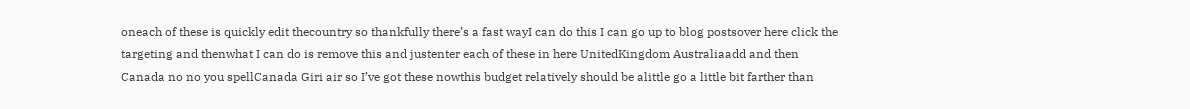oneach of these is quickly edit thecountry so thankfully there’s a fast wayI can do this I can go up to blog postsover here click the targeting and thenwhat I can do is remove this and justenter each of these in here UnitedKingdom Australiaadd and then Canada no no you spellCanada Giri air so I’ve got these nowthis budget relatively should be alittle go a little bit farther than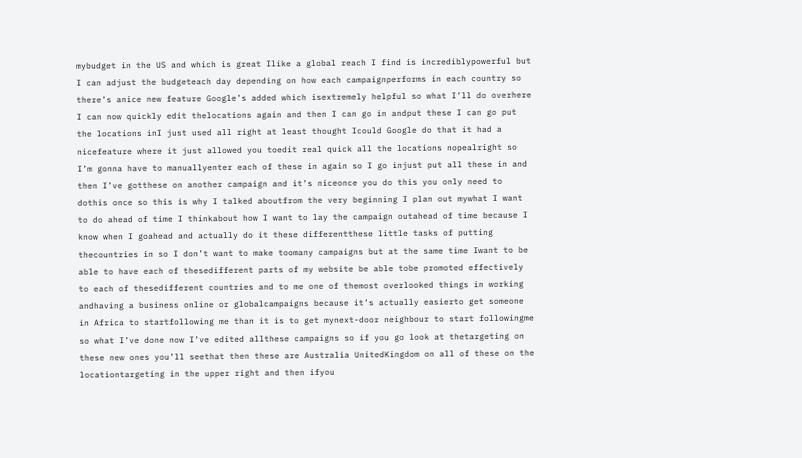mybudget in the US and which is great Ilike a global reach I find is incrediblypowerful but I can adjust the budgeteach day depending on how each campaignperforms in each country so there’s anice new feature Google’s added which isextremely helpful so what I’ll do overhere I can now quickly edit thelocations again and then I can go in andput these I can go put the locations inI just used all right at least thought Icould Google do that it had a nicefeature where it just allowed you toedit real quick all the locations nopealright so I’m gonna have to manuallyenter each of these in again so I go injust put all these in and then I’ve gotthese on another campaign and it’s niceonce you do this you only need to dothis once so this is why I talked aboutfrom the very beginning I plan out mywhat I want to do ahead of time I thinkabout how I want to lay the campaign outahead of time because I know when I goahead and actually do it these differentthese little tasks of putting thecountries in so I don’t want to make toomany campaigns but at the same time Iwant to be able to have each of thesedifferent parts of my website be able tobe promoted effectively to each of thesedifferent countries and to me one of themost overlooked things in working andhaving a business online or globalcampaigns because it’s actually easierto get someone in Africa to startfollowing me than it is to get mynext-door neighbour to start followingme so what I’ve done now I’ve edited allthese campaigns so if you go look at thetargeting on these new ones you’ll seethat then these are Australia UnitedKingdom on all of these on the locationtargeting in the upper right and then ifyou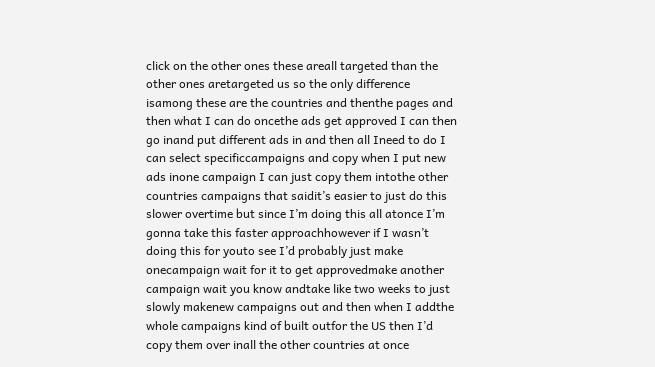click on the other ones these areall targeted than the other ones aretargeted us so the only difference isamong these are the countries and thenthe pages and then what I can do oncethe ads get approved I can then go inand put different ads in and then all Ineed to do I can select specificcampaigns and copy when I put new ads inone campaign I can just copy them intothe other countries campaigns that saidit’s easier to just do this slower overtime but since I’m doing this all atonce I’m gonna take this faster approachhowever if I wasn’t doing this for youto see I’d probably just make onecampaign wait for it to get approvedmake another campaign wait you know andtake like two weeks to just slowly makenew campaigns out and then when I addthe whole campaigns kind of built outfor the US then I’d copy them over inall the other countries at once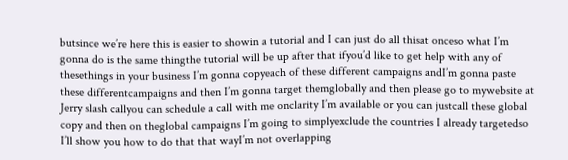butsince we’re here this is easier to showin a tutorial and I can just do all thisat onceso what I’m gonna do is the same thingthe tutorial will be up after that ifyou’d like to get help with any of thesethings in your business I’m gonna copyeach of these different campaigns andI’m gonna paste these differentcampaigns and then I’m gonna target themglobally and then please go to mywebsite at Jerry slash callyou can schedule a call with me onclarity I’m available or you can justcall these global copy and then on theglobal campaigns I’m going to simplyexclude the countries I already targetedso I’ll show you how to do that that wayI’m not overlapping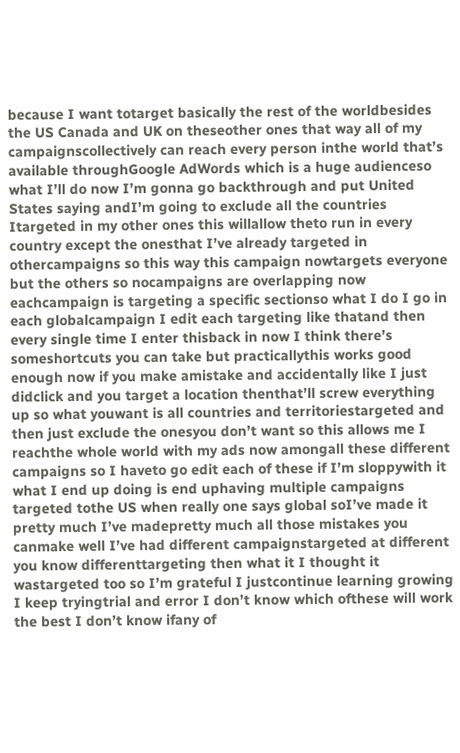because I want totarget basically the rest of the worldbesides the US Canada and UK on theseother ones that way all of my campaignscollectively can reach every person inthe world that’s available throughGoogle AdWords which is a huge audienceso what I’ll do now I’m gonna go backthrough and put United States saying andI’m going to exclude all the countries Itargeted in my other ones this willallow theto run in every country except the onesthat I’ve already targeted in othercampaigns so this way this campaign nowtargets everyone but the others so nocampaigns are overlapping now eachcampaign is targeting a specific sectionso what I do I go in each globalcampaign I edit each targeting like thatand then every single time I enter thisback in now I think there’s someshortcuts you can take but practicallythis works good enough now if you make amistake and accidentally like I just didclick and you target a location thenthat’ll screw everything up so what youwant is all countries and territoriestargeted and then just exclude the onesyou don’t want so this allows me I reachthe whole world with my ads now amongall these different campaigns so I haveto go edit each of these if I’m sloppywith it what I end up doing is end uphaving multiple campaigns targeted tothe US when really one says global soI’ve made it pretty much I’ve madepretty much all those mistakes you canmake well I’ve had different campaignstargeted at different you know differenttargeting then what it I thought it wastargeted too so I’m grateful I justcontinue learning growing I keep tryingtrial and error I don’t know which ofthese will work the best I don’t know ifany of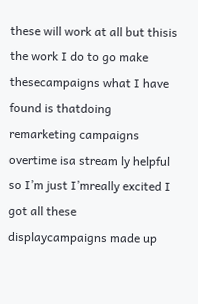these will work at all but thisis the work I do to go make thesecampaigns what I have found is thatdoing remarketing campaigns overtime isa stream ly helpful so I’m just I’mreally excited I got all these displaycampaigns made up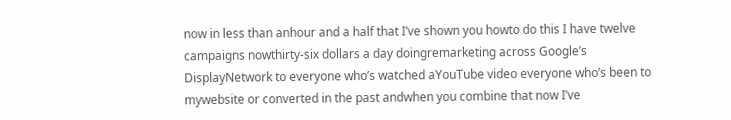now in less than anhour and a half that I’ve shown you howto do this I have twelve campaigns nowthirty-six dollars a day doingremarketing across Google’s DisplayNetwork to everyone who’s watched aYouTube video everyone who’s been to mywebsite or converted in the past andwhen you combine that now I’ve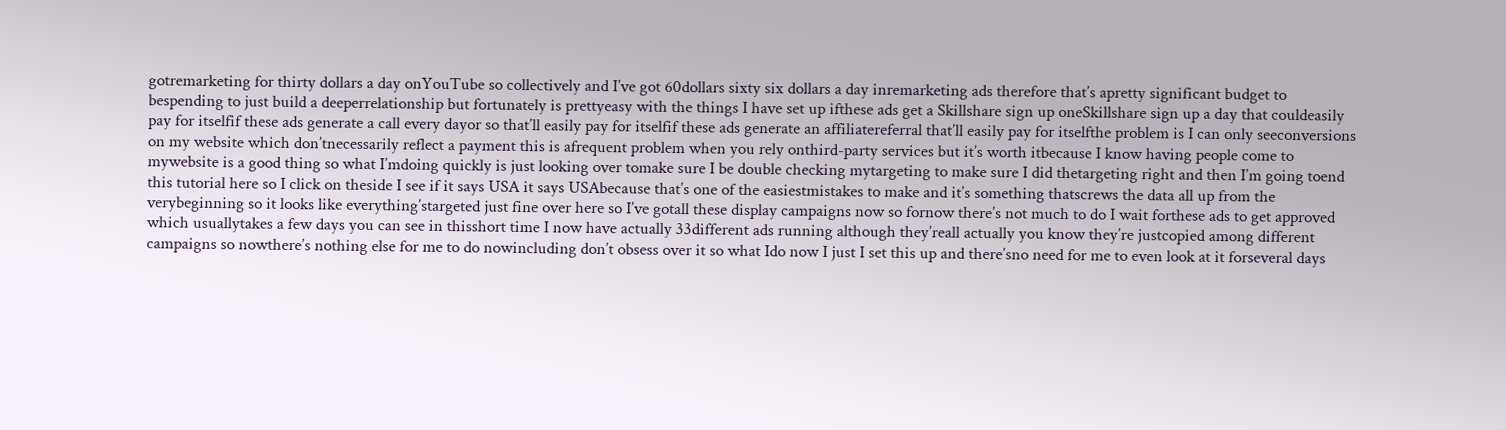gotremarketing for thirty dollars a day onYouTube so collectively and I’ve got 60dollars sixty six dollars a day inremarketing ads therefore that’s apretty significant budget to bespending to just build a deeperrelationship but fortunately is prettyeasy with the things I have set up ifthese ads get a Skillshare sign up oneSkillshare sign up a day that couldeasily pay for itselfif these ads generate a call every dayor so that’ll easily pay for itselfif these ads generate an affiliatereferral that’ll easily pay for itselfthe problem is I can only seeconversions on my website which don’tnecessarily reflect a payment this is afrequent problem when you rely onthird-party services but it’s worth itbecause I know having people come to mywebsite is a good thing so what I’mdoing quickly is just looking over tomake sure I be double checking mytargeting to make sure I did thetargeting right and then I’m going toend this tutorial here so I click on theside I see if it says USA it says USAbecause that’s one of the easiestmistakes to make and it’s something thatscrews the data all up from the verybeginning so it looks like everything’stargeted just fine over here so I’ve gotall these display campaigns now so fornow there’s not much to do I wait forthese ads to get approved which usuallytakes a few days you can see in thisshort time I now have actually 33different ads running although they’reall actually you know they’re justcopied among different campaigns so nowthere’s nothing else for me to do nowincluding don’t obsess over it so what Ido now I just I set this up and there’sno need for me to even look at it forseveral days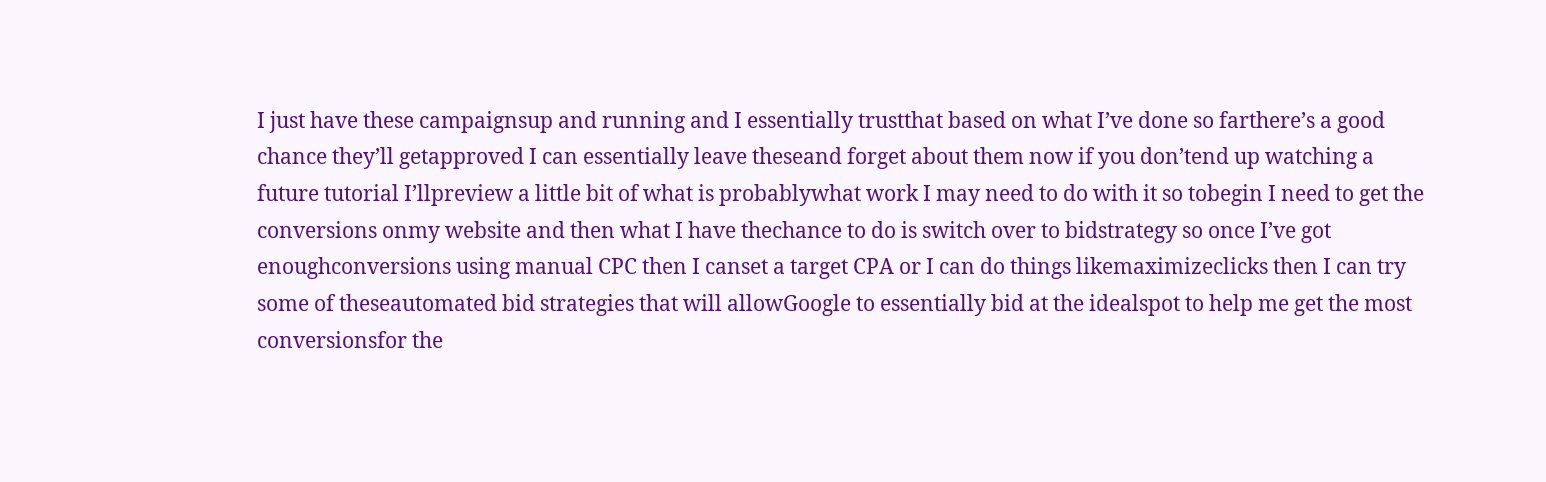I just have these campaignsup and running and I essentially trustthat based on what I’ve done so farthere’s a good chance they’ll getapproved I can essentially leave theseand forget about them now if you don’tend up watching a future tutorial I’llpreview a little bit of what is probablywhat work I may need to do with it so tobegin I need to get the conversions onmy website and then what I have thechance to do is switch over to bidstrategy so once I’ve got enoughconversions using manual CPC then I canset a target CPA or I can do things likemaximizeclicks then I can try some of theseautomated bid strategies that will allowGoogle to essentially bid at the idealspot to help me get the most conversionsfor the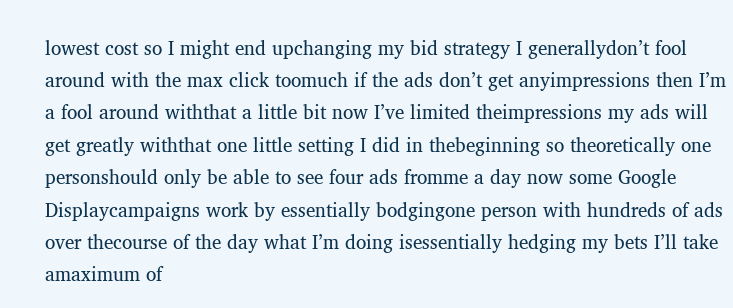lowest cost so I might end upchanging my bid strategy I generallydon’t fool around with the max click toomuch if the ads don’t get anyimpressions then I’m a fool around withthat a little bit now I’ve limited theimpressions my ads will get greatly withthat one little setting I did in thebeginning so theoretically one personshould only be able to see four ads fromme a day now some Google Displaycampaigns work by essentially bodgingone person with hundreds of ads over thecourse of the day what I’m doing isessentially hedging my bets I’ll take amaximum of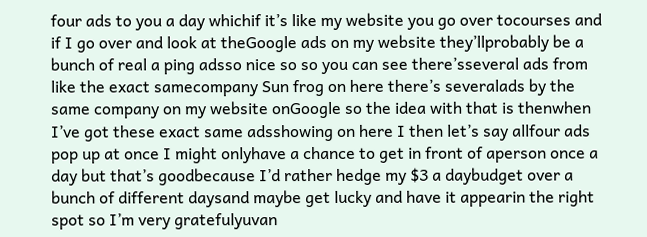four ads to you a day whichif it’s like my website you go over tocourses and if I go over and look at theGoogle ads on my website they’llprobably be a bunch of real a ping adsso nice so so you can see there’sseveral ads from like the exact samecompany Sun frog on here there’s severalads by the same company on my website onGoogle so the idea with that is thenwhen I’ve got these exact same adsshowing on here I then let’s say allfour ads pop up at once I might onlyhave a chance to get in front of aperson once a day but that’s goodbecause I’d rather hedge my $3 a daybudget over a bunch of different daysand maybe get lucky and have it appearin the right spot so I’m very gratefulyuvan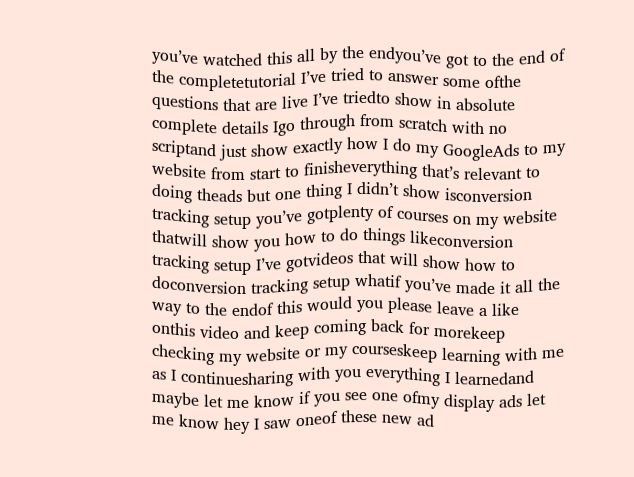you’ve watched this all by the endyou’ve got to the end of the completetutorial I’ve tried to answer some ofthe questions that are live I’ve triedto show in absolute complete details Igo through from scratch with no scriptand just show exactly how I do my GoogleAds to my website from start to finisheverything that’s relevant to doing theads but one thing I didn’t show isconversion tracking setup you’ve gotplenty of courses on my website thatwill show you how to do things likeconversion tracking setup I’ve gotvideos that will show how to doconversion tracking setup whatif you’ve made it all the way to the endof this would you please leave a like onthis video and keep coming back for morekeep checking my website or my courseskeep learning with me as I continuesharing with you everything I learnedand maybe let me know if you see one ofmy display ads let me know hey I saw oneof these new ad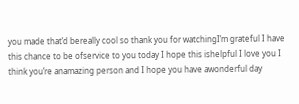you made that’d bereally cool so thank you for watchingI’m grateful I have this chance to be ofservice to you today I hope this ishelpful I love you I think you’re anamazing person and I hope you have awonderful day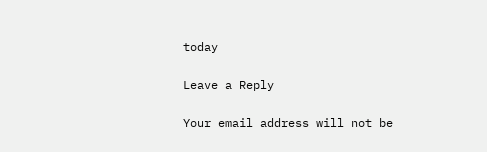today

Leave a Reply

Your email address will not be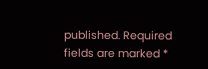published. Required fields are marked *